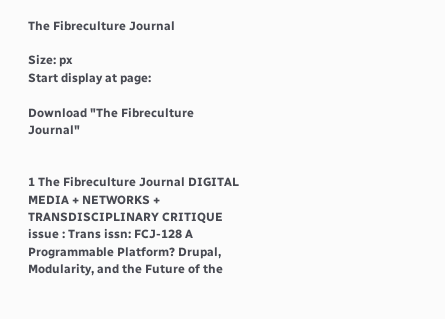The Fibreculture Journal

Size: px
Start display at page:

Download "The Fibreculture Journal"


1 The Fibreculture Journal DIGITAL MEDIA + NETWORKS + TRANSDISCIPLINARY CRITIQUE issue : Trans issn: FCJ-128 A Programmable Platform? Drupal, Modularity, and the Future of the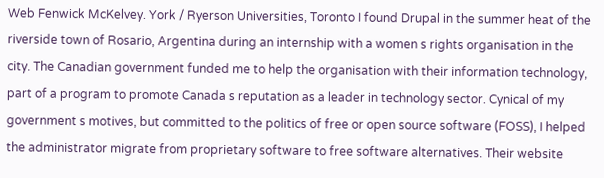Web Fenwick McKelvey. York / Ryerson Universities, Toronto I found Drupal in the summer heat of the riverside town of Rosario, Argentina during an internship with a women s rights organisation in the city. The Canadian government funded me to help the organisation with their information technology, part of a program to promote Canada s reputation as a leader in technology sector. Cynical of my government s motives, but committed to the politics of free or open source software (FOSS), I helped the administrator migrate from proprietary software to free software alternatives. Their website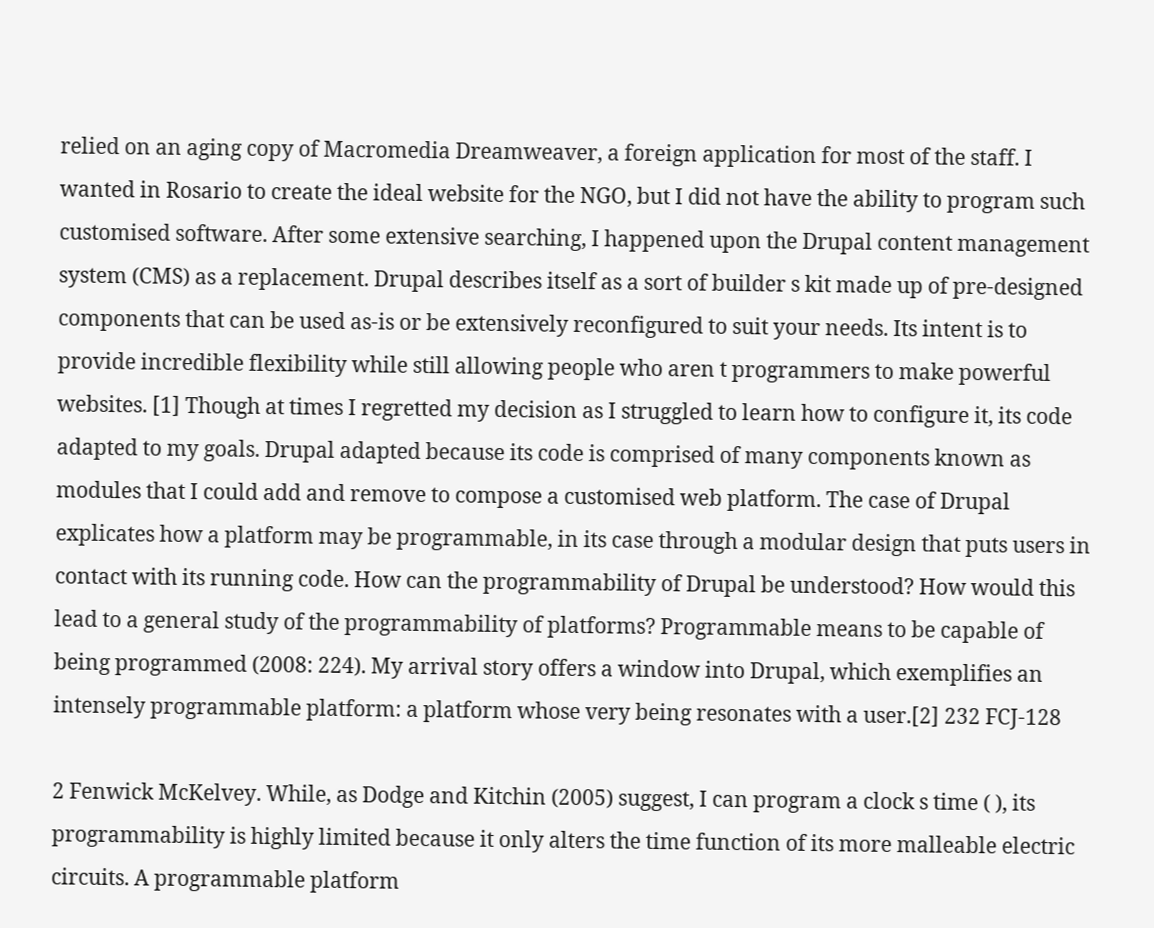relied on an aging copy of Macromedia Dreamweaver, a foreign application for most of the staff. I wanted in Rosario to create the ideal website for the NGO, but I did not have the ability to program such customised software. After some extensive searching, I happened upon the Drupal content management system (CMS) as a replacement. Drupal describes itself as a sort of builder s kit made up of pre-designed components that can be used as-is or be extensively reconfigured to suit your needs. Its intent is to provide incredible flexibility while still allowing people who aren t programmers to make powerful websites. [1] Though at times I regretted my decision as I struggled to learn how to configure it, its code adapted to my goals. Drupal adapted because its code is comprised of many components known as modules that I could add and remove to compose a customised web platform. The case of Drupal explicates how a platform may be programmable, in its case through a modular design that puts users in contact with its running code. How can the programmability of Drupal be understood? How would this lead to a general study of the programmability of platforms? Programmable means to be capable of being programmed (2008: 224). My arrival story offers a window into Drupal, which exemplifies an intensely programmable platform: a platform whose very being resonates with a user.[2] 232 FCJ-128

2 Fenwick McKelvey. While, as Dodge and Kitchin (2005) suggest, I can program a clock s time ( ), its programmability is highly limited because it only alters the time function of its more malleable electric circuits. A programmable platform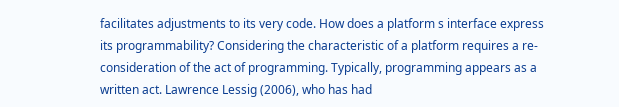facilitates adjustments to its very code. How does a platform s interface express its programmability? Considering the characteristic of a platform requires a re-consideration of the act of programming. Typically, programming appears as a written act. Lawrence Lessig (2006), who has had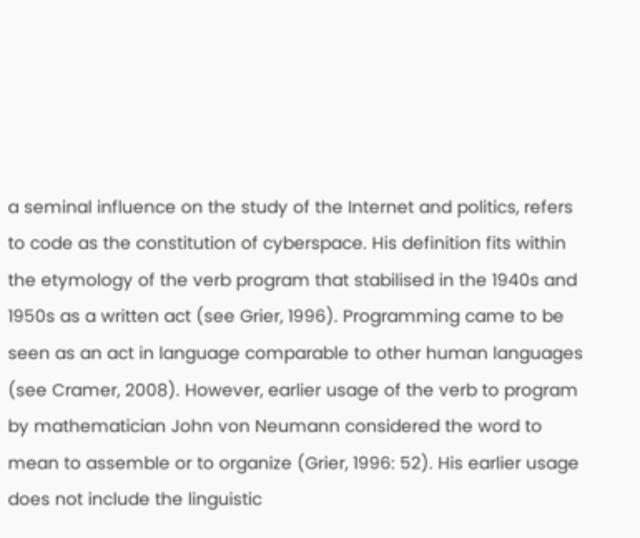a seminal influence on the study of the Internet and politics, refers to code as the constitution of cyberspace. His definition fits within the etymology of the verb program that stabilised in the 1940s and 1950s as a written act (see Grier, 1996). Programming came to be seen as an act in language comparable to other human languages (see Cramer, 2008). However, earlier usage of the verb to program by mathematician John von Neumann considered the word to mean to assemble or to organize (Grier, 1996: 52). His earlier usage does not include the linguistic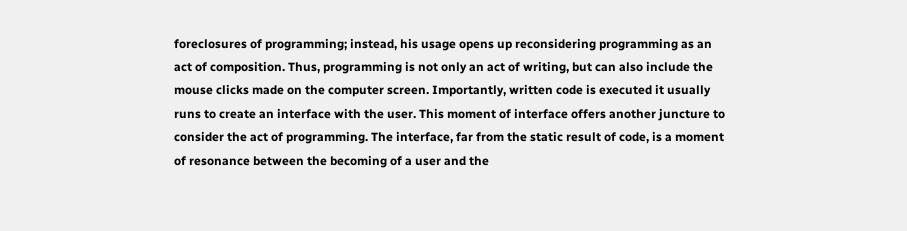foreclosures of programming; instead, his usage opens up reconsidering programming as an act of composition. Thus, programming is not only an act of writing, but can also include the mouse clicks made on the computer screen. Importantly, written code is executed it usually runs to create an interface with the user. This moment of interface offers another juncture to consider the act of programming. The interface, far from the static result of code, is a moment of resonance between the becoming of a user and the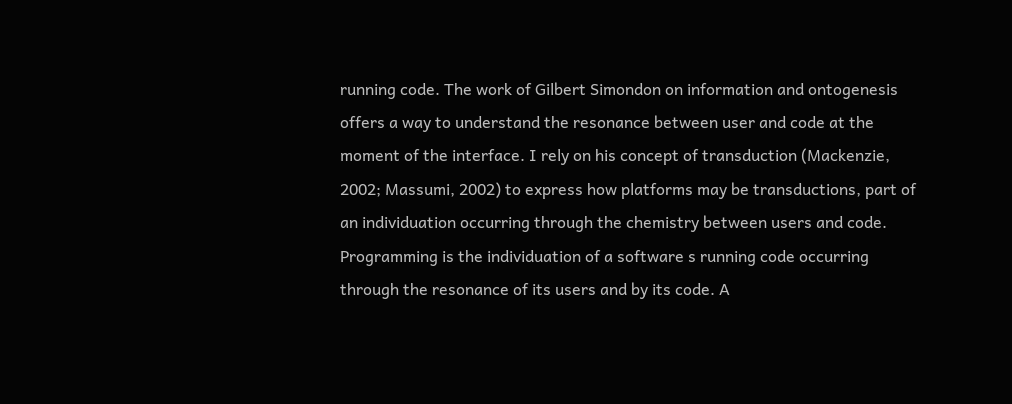running code. The work of Gilbert Simondon on information and ontogenesis offers a way to understand the resonance between user and code at the moment of the interface. I rely on his concept of transduction (Mackenzie, 2002; Massumi, 2002) to express how platforms may be transductions, part of an individuation occurring through the chemistry between users and code. Programming is the individuation of a software s running code occurring through the resonance of its users and by its code. A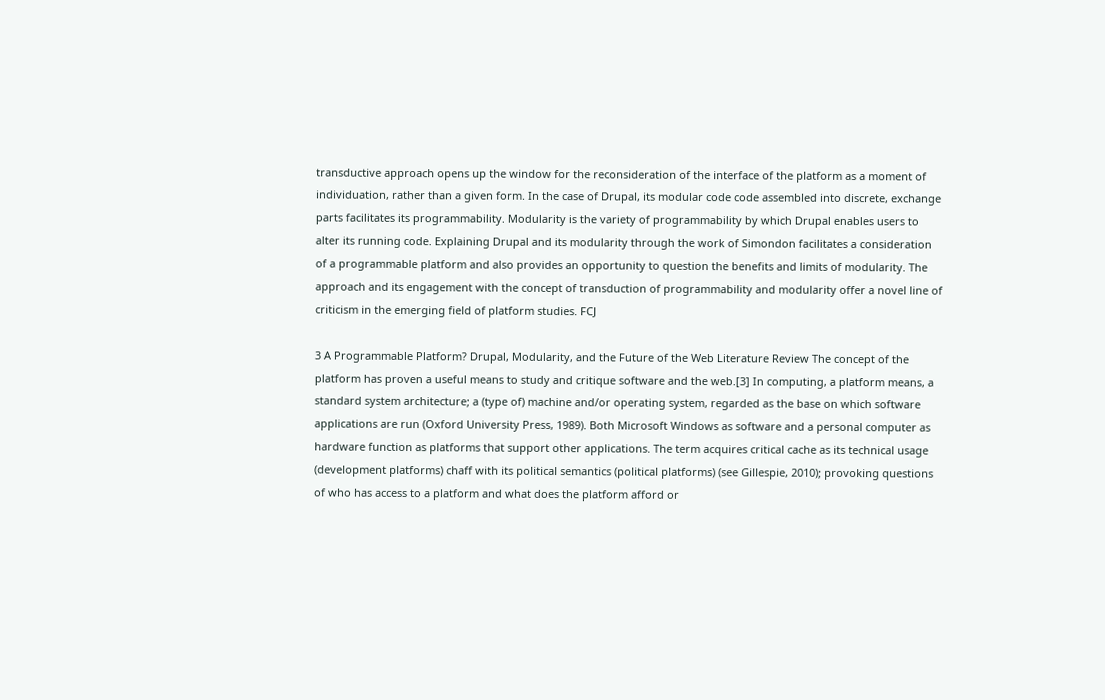transductive approach opens up the window for the reconsideration of the interface of the platform as a moment of individuation, rather than a given form. In the case of Drupal, its modular code code assembled into discrete, exchange parts facilitates its programmability. Modularity is the variety of programmability by which Drupal enables users to alter its running code. Explaining Drupal and its modularity through the work of Simondon facilitates a consideration of a programmable platform and also provides an opportunity to question the benefits and limits of modularity. The approach and its engagement with the concept of transduction of programmability and modularity offer a novel line of criticism in the emerging field of platform studies. FCJ

3 A Programmable Platform? Drupal, Modularity, and the Future of the Web Literature Review The concept of the platform has proven a useful means to study and critique software and the web.[3] In computing, a platform means, a standard system architecture; a (type of) machine and/or operating system, regarded as the base on which software applications are run (Oxford University Press, 1989). Both Microsoft Windows as software and a personal computer as hardware function as platforms that support other applications. The term acquires critical cache as its technical usage (development platforms) chaff with its political semantics (political platforms) (see Gillespie, 2010); provoking questions of who has access to a platform and what does the platform afford or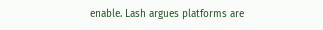enable. Lash argues platforms are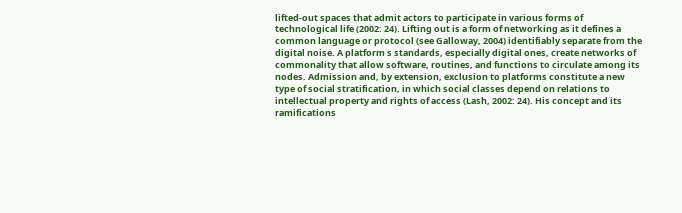lifted-out spaces that admit actors to participate in various forms of technological life (2002: 24). Lifting out is a form of networking as it defines a common language or protocol (see Galloway, 2004) identifiably separate from the digital noise. A platform s standards, especially digital ones, create networks of commonality that allow software, routines, and functions to circulate among its nodes. Admission and, by extension, exclusion to platforms constitute a new type of social stratification, in which social classes depend on relations to intellectual property and rights of access (Lash, 2002: 24). His concept and its ramifications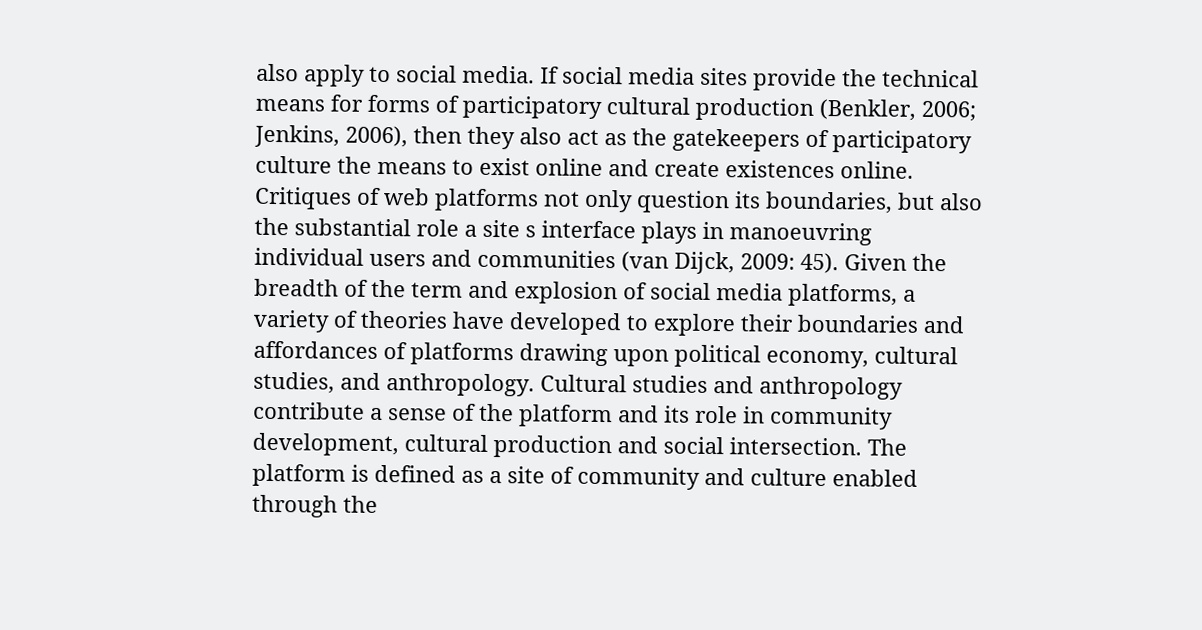also apply to social media. If social media sites provide the technical means for forms of participatory cultural production (Benkler, 2006; Jenkins, 2006), then they also act as the gatekeepers of participatory culture the means to exist online and create existences online. Critiques of web platforms not only question its boundaries, but also the substantial role a site s interface plays in manoeuvring individual users and communities (van Dijck, 2009: 45). Given the breadth of the term and explosion of social media platforms, a variety of theories have developed to explore their boundaries and affordances of platforms drawing upon political economy, cultural studies, and anthropology. Cultural studies and anthropology contribute a sense of the platform and its role in community development, cultural production and social intersection. The platform is defined as a site of community and culture enabled through the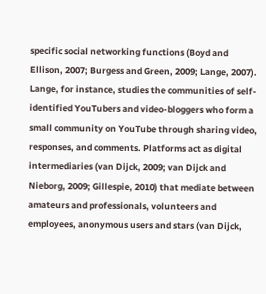specific social networking functions (Boyd and Ellison, 2007; Burgess and Green, 2009; Lange, 2007). Lange, for instance, studies the communities of self-identified YouTubers and video-bloggers who form a small community on YouTube through sharing video, responses, and comments. Platforms act as digital intermediaries (van Dijck, 2009; van Dijck and Nieborg, 2009; Gillespie, 2010) that mediate between amateurs and professionals, volunteers and employees, anonymous users and stars (van Dijck,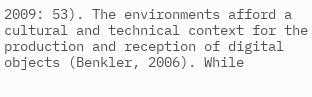2009: 53). The environments afford a cultural and technical context for the production and reception of digital objects (Benkler, 2006). While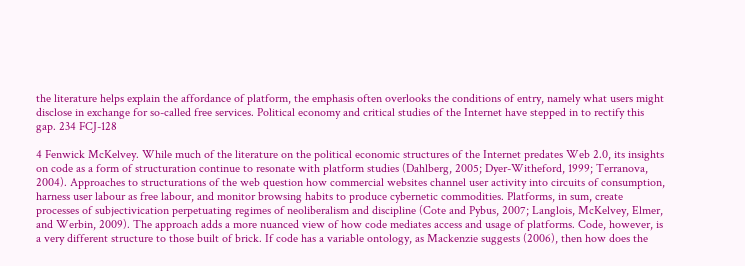the literature helps explain the affordance of platform, the emphasis often overlooks the conditions of entry, namely what users might disclose in exchange for so-called free services. Political economy and critical studies of the Internet have stepped in to rectify this gap. 234 FCJ-128

4 Fenwick McKelvey. While much of the literature on the political economic structures of the Internet predates Web 2.0, its insights on code as a form of structuration continue to resonate with platform studies (Dahlberg, 2005; Dyer-Witheford, 1999; Terranova, 2004). Approaches to structurations of the web question how commercial websites channel user activity into circuits of consumption, harness user labour as free labour, and monitor browsing habits to produce cybernetic commodities. Platforms, in sum, create processes of subjectivication perpetuating regimes of neoliberalism and discipline (Cote and Pybus, 2007; Langlois, McKelvey, Elmer, and Werbin, 2009). The approach adds a more nuanced view of how code mediates access and usage of platforms. Code, however, is a very different structure to those built of brick. If code has a variable ontology, as Mackenzie suggests (2006), then how does the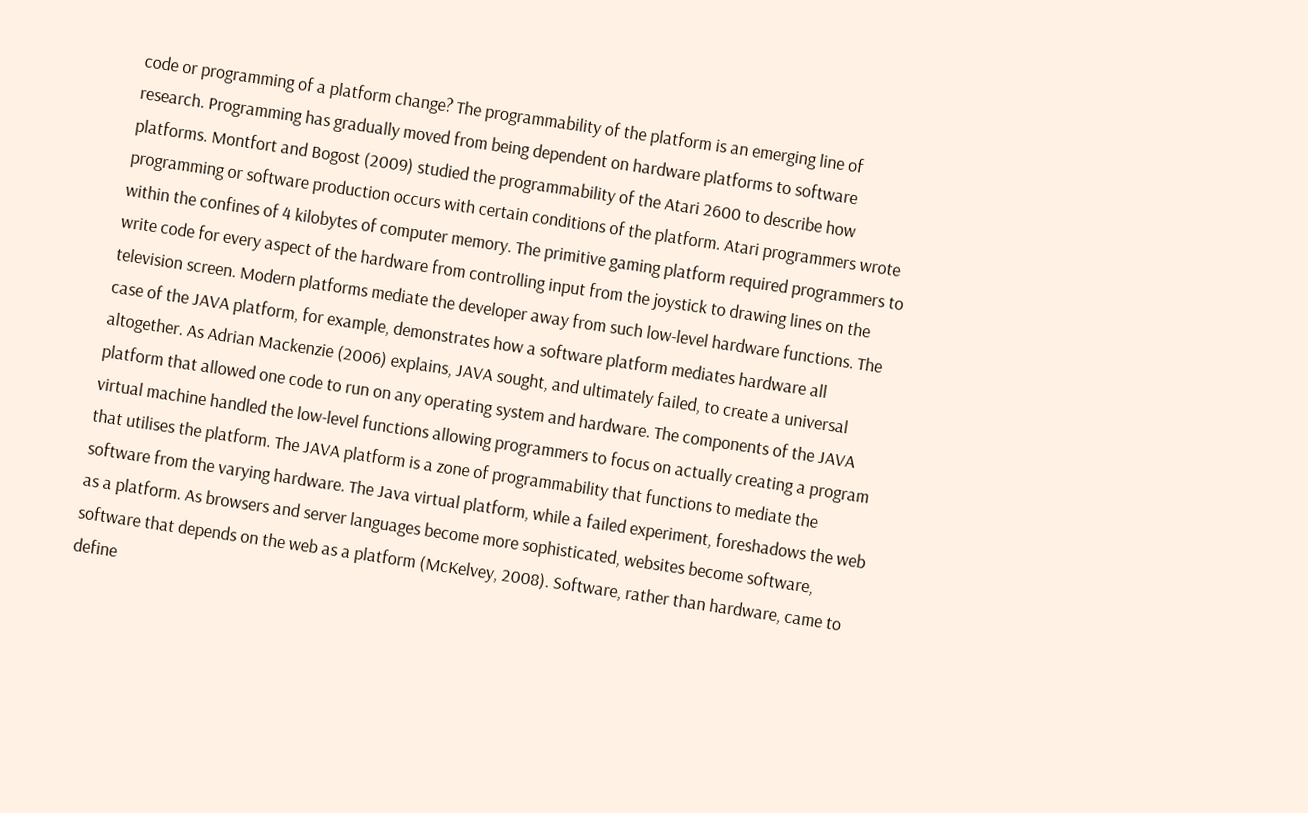code or programming of a platform change? The programmability of the platform is an emerging line of research. Programming has gradually moved from being dependent on hardware platforms to software platforms. Montfort and Bogost (2009) studied the programmability of the Atari 2600 to describe how programming or software production occurs with certain conditions of the platform. Atari programmers wrote within the confines of 4 kilobytes of computer memory. The primitive gaming platform required programmers to write code for every aspect of the hardware from controlling input from the joystick to drawing lines on the television screen. Modern platforms mediate the developer away from such low-level hardware functions. The case of the JAVA platform, for example, demonstrates how a software platform mediates hardware all altogether. As Adrian Mackenzie (2006) explains, JAVA sought, and ultimately failed, to create a universal platform that allowed one code to run on any operating system and hardware. The components of the JAVA virtual machine handled the low-level functions allowing programmers to focus on actually creating a program that utilises the platform. The JAVA platform is a zone of programmability that functions to mediate the software from the varying hardware. The Java virtual platform, while a failed experiment, foreshadows the web as a platform. As browsers and server languages become more sophisticated, websites become software, software that depends on the web as a platform (McKelvey, 2008). Software, rather than hardware, came to define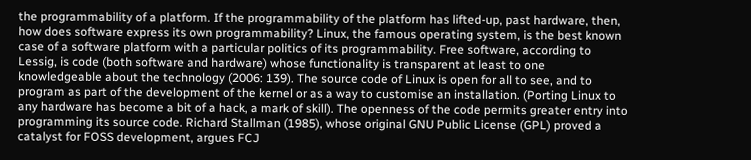the programmability of a platform. If the programmability of the platform has lifted-up, past hardware, then, how does software express its own programmability? Linux, the famous operating system, is the best known case of a software platform with a particular politics of its programmability. Free software, according to Lessig, is code (both software and hardware) whose functionality is transparent at least to one knowledgeable about the technology (2006: 139). The source code of Linux is open for all to see, and to program as part of the development of the kernel or as a way to customise an installation. (Porting Linux to any hardware has become a bit of a hack, a mark of skill). The openness of the code permits greater entry into programming its source code. Richard Stallman (1985), whose original GNU Public License (GPL) proved a catalyst for FOSS development, argues FCJ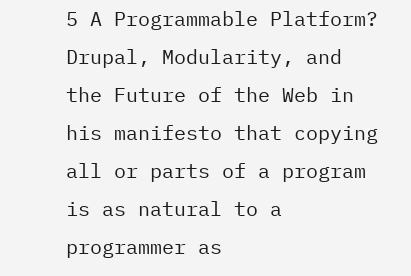5 A Programmable Platform? Drupal, Modularity, and the Future of the Web in his manifesto that copying all or parts of a program is as natural to a programmer as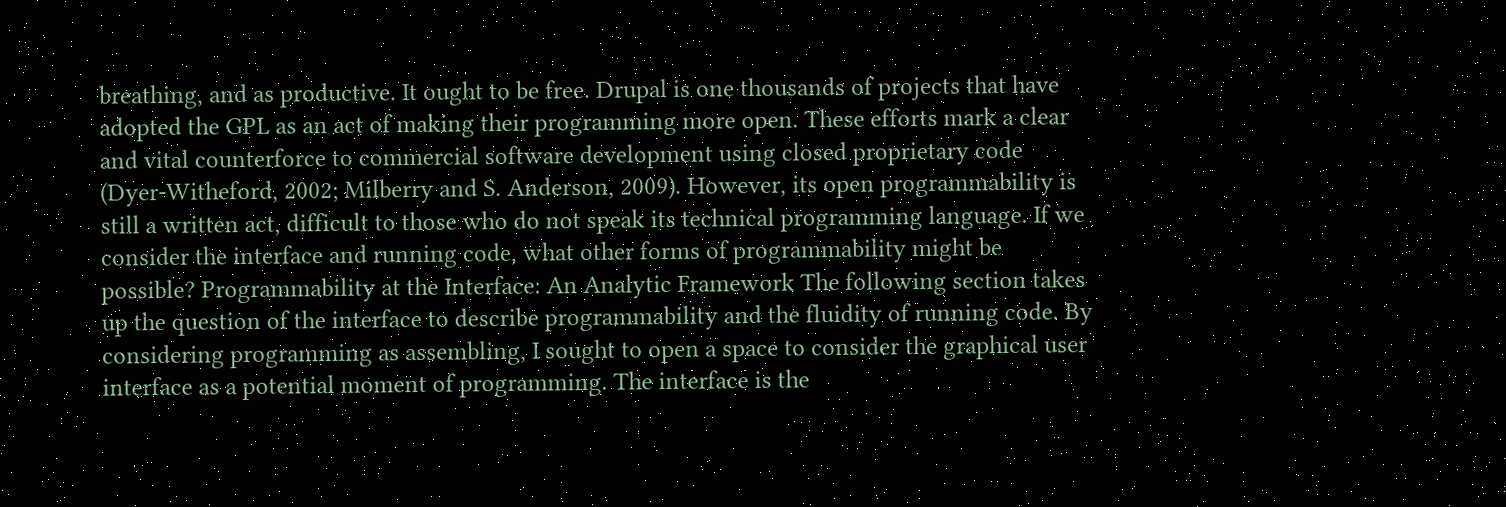breathing, and as productive. It ought to be free. Drupal is one thousands of projects that have adopted the GPL as an act of making their programming more open. These efforts mark a clear and vital counterforce to commercial software development using closed proprietary code (Dyer-Witheford, 2002; Milberry and S. Anderson, 2009). However, its open programmability is still a written act, difficult to those who do not speak its technical programming language. If we consider the interface and running code, what other forms of programmability might be possible? Programmability at the Interface: An Analytic Framework The following section takes up the question of the interface to describe programmability and the fluidity of running code. By considering programming as assembling, I sought to open a space to consider the graphical user interface as a potential moment of programming. The interface is the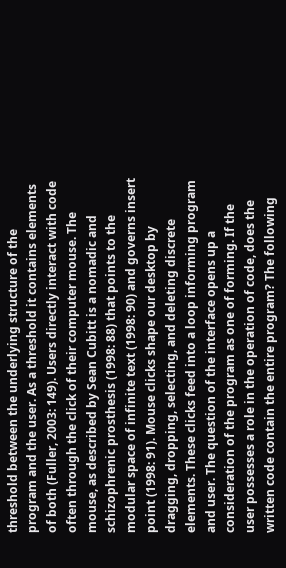threshold between the underlying structure of the program and the user. As a threshold it contains elements of both (Fuller, 2003: 149). Users directly interact with code often through the click of their computer mouse. The mouse, as described by Sean Cubitt is a nomadic and schizophrenic prosthesis (1998: 88) that points to the modular space of infinite text (1998: 90) and governs insert point (1998: 91). Mouse clicks shape our desktop by dragging, dropping, selecting, and deleting discrete elements. These clicks feed into a loop informing program and user. The question of the interface opens up a consideration of the program as one of forming. If the user possesses a role in the operation of code, does the written code contain the entire program? The following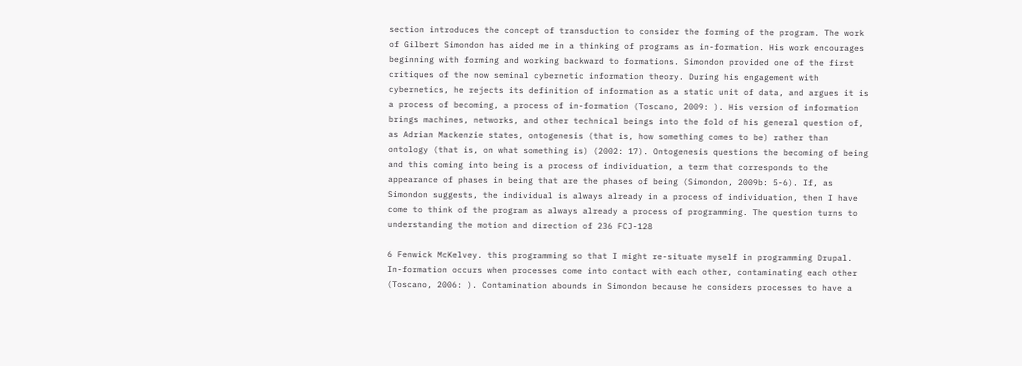section introduces the concept of transduction to consider the forming of the program. The work of Gilbert Simondon has aided me in a thinking of programs as in-formation. His work encourages beginning with forming and working backward to formations. Simondon provided one of the first critiques of the now seminal cybernetic information theory. During his engagement with cybernetics, he rejects its definition of information as a static unit of data, and argues it is a process of becoming, a process of in-formation (Toscano, 2009: ). His version of information brings machines, networks, and other technical beings into the fold of his general question of, as Adrian Mackenzie states, ontogenesis (that is, how something comes to be) rather than ontology (that is, on what something is) (2002: 17). Ontogenesis questions the becoming of being and this coming into being is a process of individuation, a term that corresponds to the appearance of phases in being that are the phases of being (Simondon, 2009b: 5-6). If, as Simondon suggests, the individual is always already in a process of individuation, then I have come to think of the program as always already a process of programming. The question turns to understanding the motion and direction of 236 FCJ-128

6 Fenwick McKelvey. this programming so that I might re-situate myself in programming Drupal. In-formation occurs when processes come into contact with each other, contaminating each other (Toscano, 2006: ). Contamination abounds in Simondon because he considers processes to have a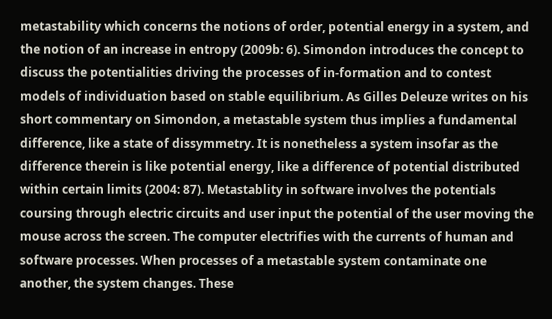metastability which concerns the notions of order, potential energy in a system, and the notion of an increase in entropy (2009b: 6). Simondon introduces the concept to discuss the potentialities driving the processes of in-formation and to contest models of individuation based on stable equilibrium. As Gilles Deleuze writes on his short commentary on Simondon, a metastable system thus implies a fundamental difference, like a state of dissymmetry. It is nonetheless a system insofar as the difference therein is like potential energy, like a difference of potential distributed within certain limits (2004: 87). Metastablity in software involves the potentials coursing through electric circuits and user input the potential of the user moving the mouse across the screen. The computer electrifies with the currents of human and software processes. When processes of a metastable system contaminate one another, the system changes. These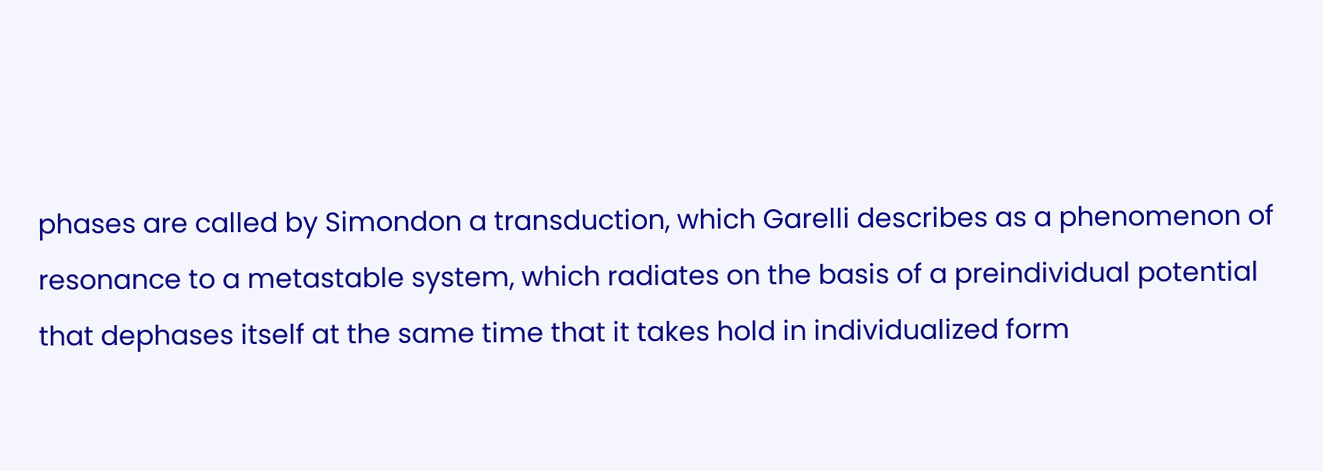phases are called by Simondon a transduction, which Garelli describes as a phenomenon of resonance to a metastable system, which radiates on the basis of a preindividual potential that dephases itself at the same time that it takes hold in individualized form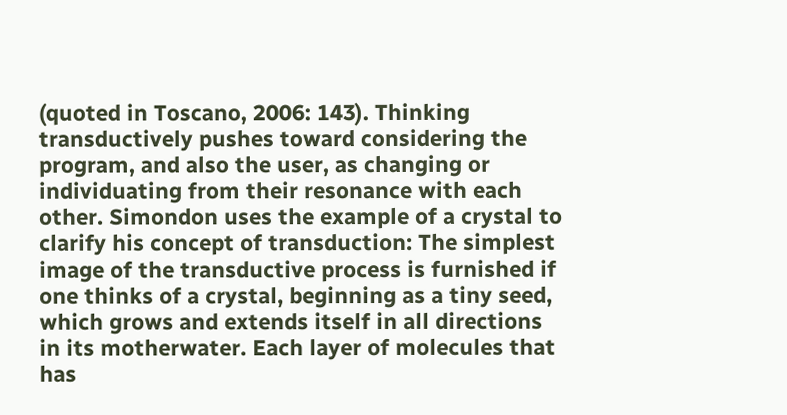(quoted in Toscano, 2006: 143). Thinking transductively pushes toward considering the program, and also the user, as changing or individuating from their resonance with each other. Simondon uses the example of a crystal to clarify his concept of transduction: The simplest image of the transductive process is furnished if one thinks of a crystal, beginning as a tiny seed, which grows and extends itself in all directions in its motherwater. Each layer of molecules that has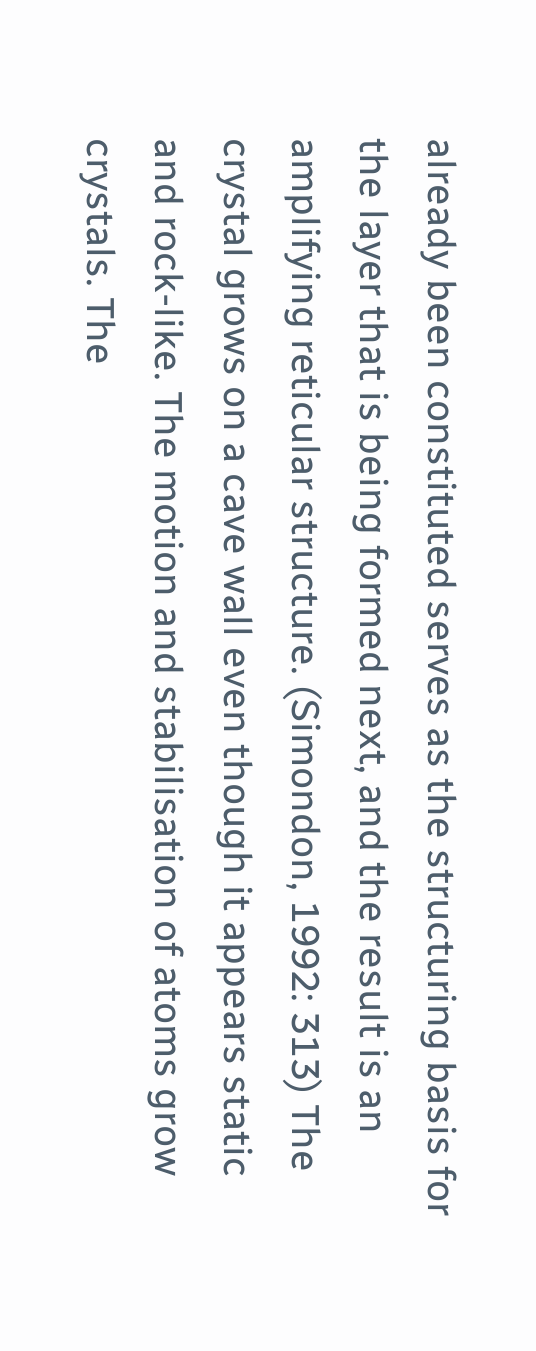already been constituted serves as the structuring basis for the layer that is being formed next, and the result is an amplifying reticular structure. (Simondon, 1992: 313) The crystal grows on a cave wall even though it appears static and rock-like. The motion and stabilisation of atoms grow crystals. The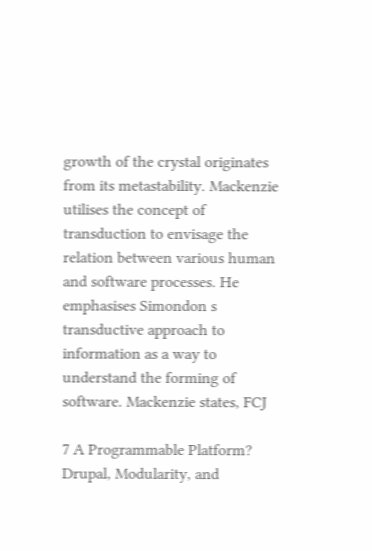growth of the crystal originates from its metastability. Mackenzie utilises the concept of transduction to envisage the relation between various human and software processes. He emphasises Simondon s transductive approach to information as a way to understand the forming of software. Mackenzie states, FCJ

7 A Programmable Platform? Drupal, Modularity, and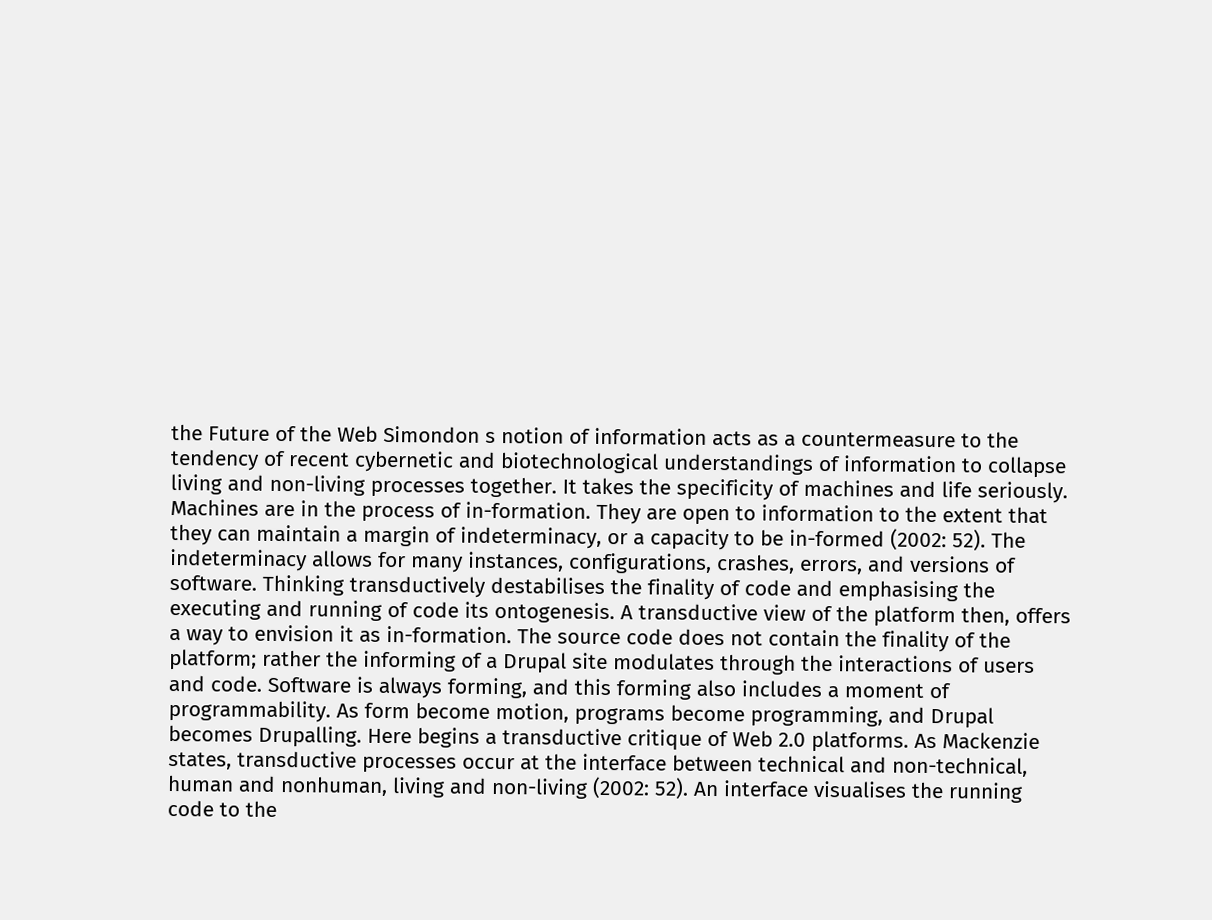the Future of the Web Simondon s notion of information acts as a countermeasure to the tendency of recent cybernetic and biotechnological understandings of information to collapse living and non-living processes together. It takes the specificity of machines and life seriously. Machines are in the process of in-formation. They are open to information to the extent that they can maintain a margin of indeterminacy, or a capacity to be in-formed (2002: 52). The indeterminacy allows for many instances, configurations, crashes, errors, and versions of software. Thinking transductively destabilises the finality of code and emphasising the executing and running of code its ontogenesis. A transductive view of the platform then, offers a way to envision it as in-formation. The source code does not contain the finality of the platform; rather the informing of a Drupal site modulates through the interactions of users and code. Software is always forming, and this forming also includes a moment of programmability. As form become motion, programs become programming, and Drupal becomes Drupalling. Here begins a transductive critique of Web 2.0 platforms. As Mackenzie states, transductive processes occur at the interface between technical and non-technical, human and nonhuman, living and non-living (2002: 52). An interface visualises the running code to the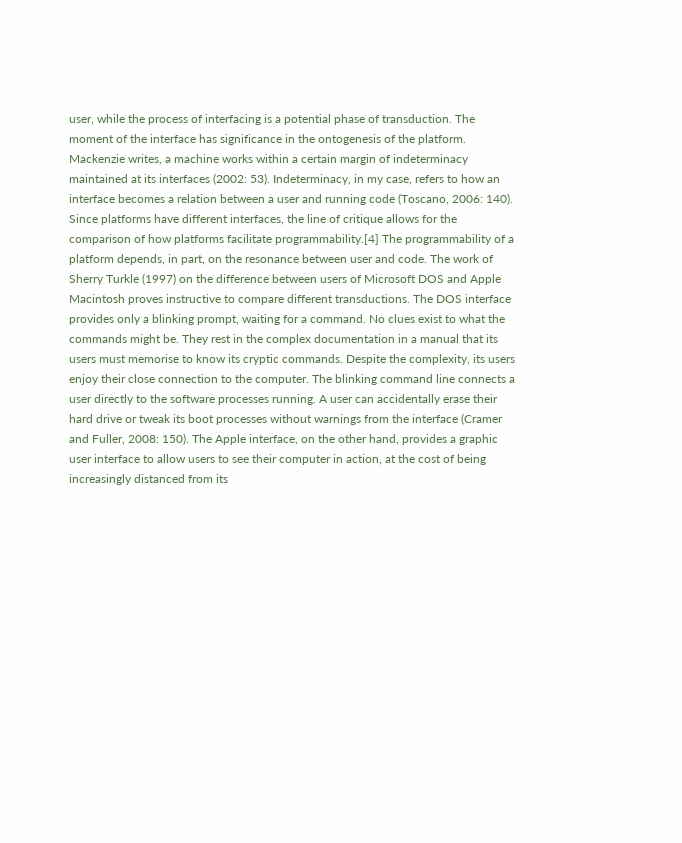user, while the process of interfacing is a potential phase of transduction. The moment of the interface has significance in the ontogenesis of the platform. Mackenzie writes, a machine works within a certain margin of indeterminacy maintained at its interfaces (2002: 53). Indeterminacy, in my case, refers to how an interface becomes a relation between a user and running code (Toscano, 2006: 140). Since platforms have different interfaces, the line of critique allows for the comparison of how platforms facilitate programmability.[4] The programmability of a platform depends, in part, on the resonance between user and code. The work of Sherry Turkle (1997) on the difference between users of Microsoft DOS and Apple Macintosh proves instructive to compare different transductions. The DOS interface provides only a blinking prompt, waiting for a command. No clues exist to what the commands might be. They rest in the complex documentation in a manual that its users must memorise to know its cryptic commands. Despite the complexity, its users enjoy their close connection to the computer. The blinking command line connects a user directly to the software processes running. A user can accidentally erase their hard drive or tweak its boot processes without warnings from the interface (Cramer and Fuller, 2008: 150). The Apple interface, on the other hand, provides a graphic user interface to allow users to see their computer in action, at the cost of being increasingly distanced from its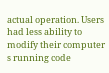actual operation. Users had less ability to modify their computer s running code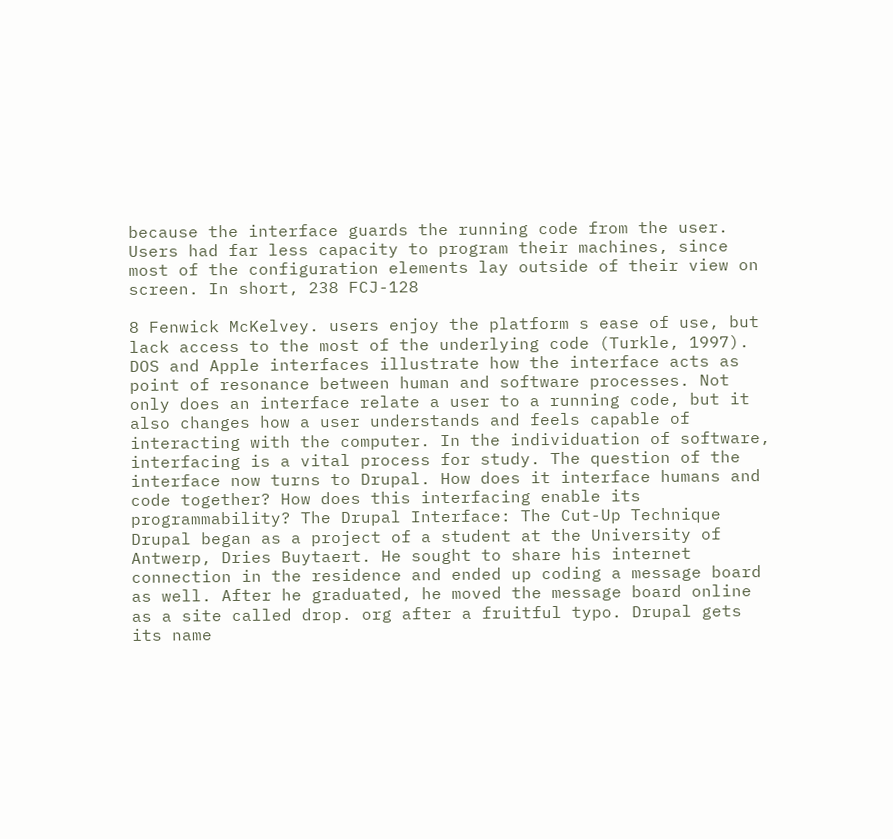because the interface guards the running code from the user. Users had far less capacity to program their machines, since most of the configuration elements lay outside of their view on screen. In short, 238 FCJ-128

8 Fenwick McKelvey. users enjoy the platform s ease of use, but lack access to the most of the underlying code (Turkle, 1997). DOS and Apple interfaces illustrate how the interface acts as point of resonance between human and software processes. Not only does an interface relate a user to a running code, but it also changes how a user understands and feels capable of interacting with the computer. In the individuation of software, interfacing is a vital process for study. The question of the interface now turns to Drupal. How does it interface humans and code together? How does this interfacing enable its programmability? The Drupal Interface: The Cut-Up Technique Drupal began as a project of a student at the University of Antwerp, Dries Buytaert. He sought to share his internet connection in the residence and ended up coding a message board as well. After he graduated, he moved the message board online as a site called drop. org after a fruitful typo. Drupal gets its name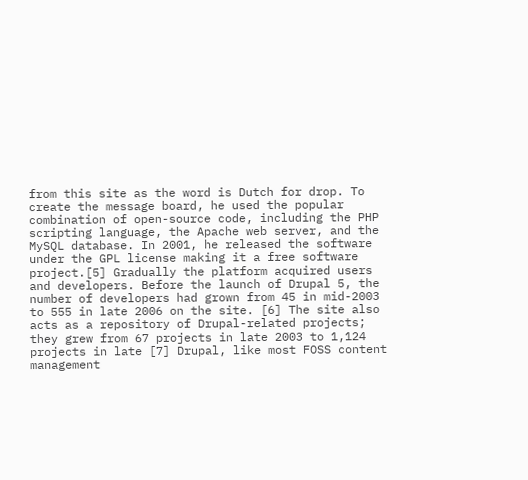from this site as the word is Dutch for drop. To create the message board, he used the popular combination of open-source code, including the PHP scripting language, the Apache web server, and the MySQL database. In 2001, he released the software under the GPL license making it a free software project.[5] Gradually the platform acquired users and developers. Before the launch of Drupal 5, the number of developers had grown from 45 in mid-2003 to 555 in late 2006 on the site. [6] The site also acts as a repository of Drupal-related projects; they grew from 67 projects in late 2003 to 1,124 projects in late [7] Drupal, like most FOSS content management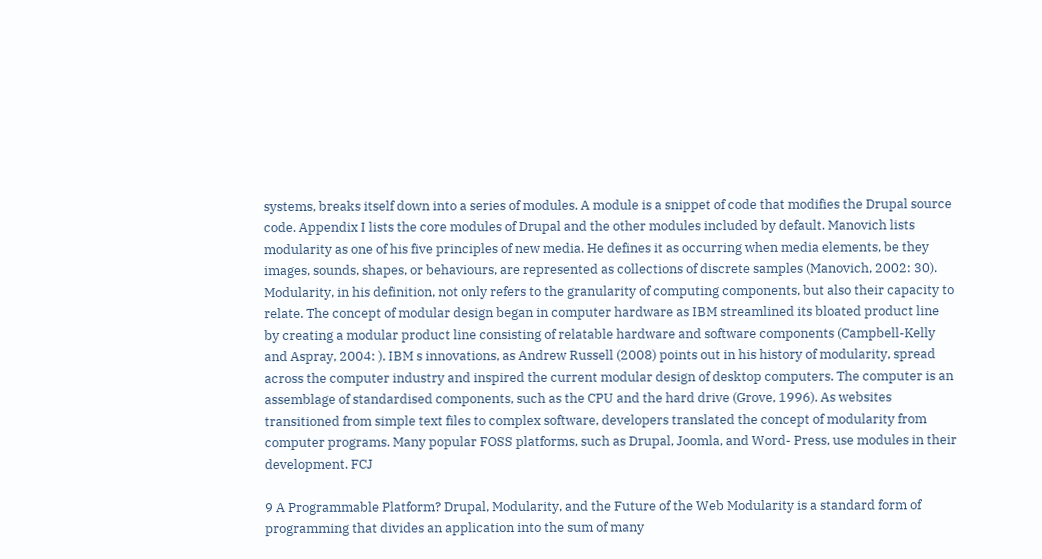systems, breaks itself down into a series of modules. A module is a snippet of code that modifies the Drupal source code. Appendix I lists the core modules of Drupal and the other modules included by default. Manovich lists modularity as one of his five principles of new media. He defines it as occurring when media elements, be they images, sounds, shapes, or behaviours, are represented as collections of discrete samples (Manovich, 2002: 30). Modularity, in his definition, not only refers to the granularity of computing components, but also their capacity to relate. The concept of modular design began in computer hardware as IBM streamlined its bloated product line by creating a modular product line consisting of relatable hardware and software components (Campbell-Kelly and Aspray, 2004: ). IBM s innovations, as Andrew Russell (2008) points out in his history of modularity, spread across the computer industry and inspired the current modular design of desktop computers. The computer is an assemblage of standardised components, such as the CPU and the hard drive (Grove, 1996). As websites transitioned from simple text files to complex software, developers translated the concept of modularity from computer programs. Many popular FOSS platforms, such as Drupal, Joomla, and Word- Press, use modules in their development. FCJ

9 A Programmable Platform? Drupal, Modularity, and the Future of the Web Modularity is a standard form of programming that divides an application into the sum of many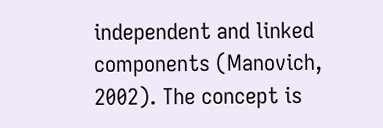independent and linked components (Manovich, 2002). The concept is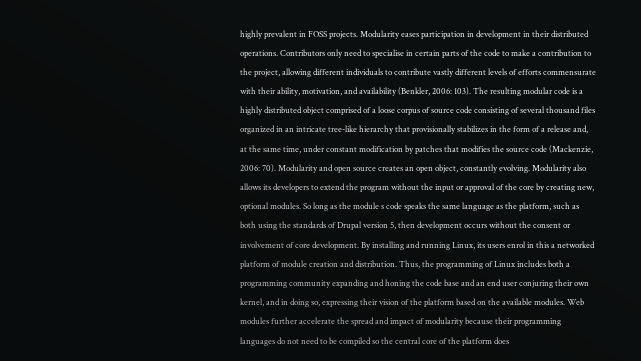highly prevalent in FOSS projects. Modularity eases participation in development in their distributed operations. Contributors only need to specialise in certain parts of the code to make a contribution to the project, allowing different individuals to contribute vastly different levels of efforts commensurate with their ability, motivation, and availability (Benkler, 2006: 103). The resulting modular code is a highly distributed object comprised of a loose corpus of source code consisting of several thousand files organized in an intricate tree-like hierarchy that provisionally stabilizes in the form of a release and, at the same time, under constant modification by patches that modifies the source code (Mackenzie, 2006: 70). Modularity and open source creates an open object, constantly evolving. Modularity also allows its developers to extend the program without the input or approval of the core by creating new, optional modules. So long as the module s code speaks the same language as the platform, such as both using the standards of Drupal version 5, then development occurs without the consent or involvement of core development. By installing and running Linux, its users enrol in this a networked platform of module creation and distribution. Thus, the programming of Linux includes both a programming community expanding and honing the code base and an end user conjuring their own kernel, and in doing so, expressing their vision of the platform based on the available modules. Web modules further accelerate the spread and impact of modularity because their programming languages do not need to be compiled so the central core of the platform does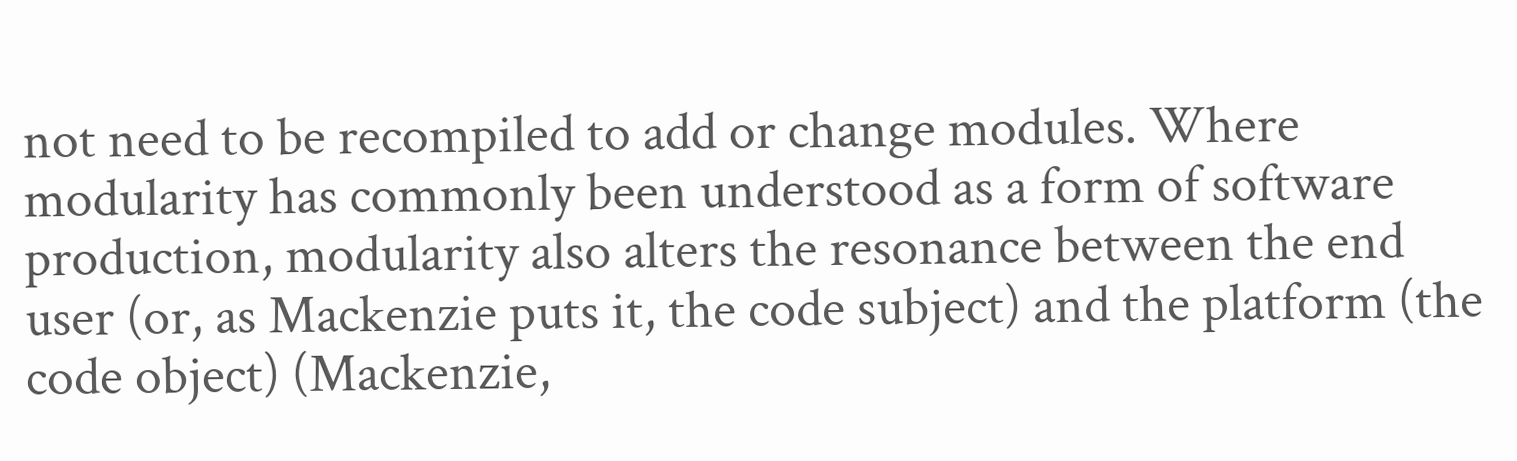not need to be recompiled to add or change modules. Where modularity has commonly been understood as a form of software production, modularity also alters the resonance between the end user (or, as Mackenzie puts it, the code subject) and the platform (the code object) (Mackenzie,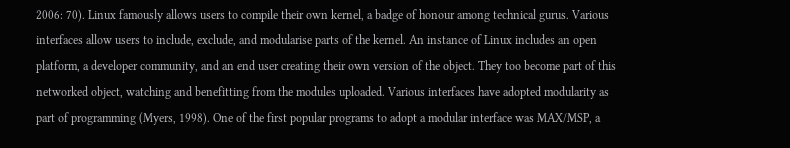2006: 70). Linux famously allows users to compile their own kernel, a badge of honour among technical gurus. Various interfaces allow users to include, exclude, and modularise parts of the kernel. An instance of Linux includes an open platform, a developer community, and an end user creating their own version of the object. They too become part of this networked object, watching and benefitting from the modules uploaded. Various interfaces have adopted modularity as part of programming (Myers, 1998). One of the first popular programs to adopt a modular interface was MAX/MSP, a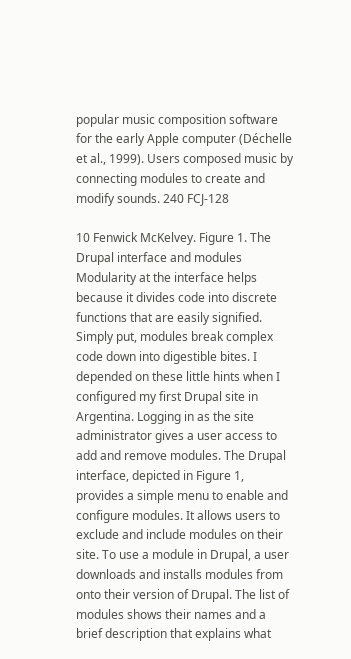popular music composition software for the early Apple computer (Déchelle et al., 1999). Users composed music by connecting modules to create and modify sounds. 240 FCJ-128

10 Fenwick McKelvey. Figure 1. The Drupal interface and modules Modularity at the interface helps because it divides code into discrete functions that are easily signified. Simply put, modules break complex code down into digestible bites. I depended on these little hints when I configured my first Drupal site in Argentina. Logging in as the site administrator gives a user access to add and remove modules. The Drupal interface, depicted in Figure 1, provides a simple menu to enable and configure modules. It allows users to exclude and include modules on their site. To use a module in Drupal, a user downloads and installs modules from onto their version of Drupal. The list of modules shows their names and a brief description that explains what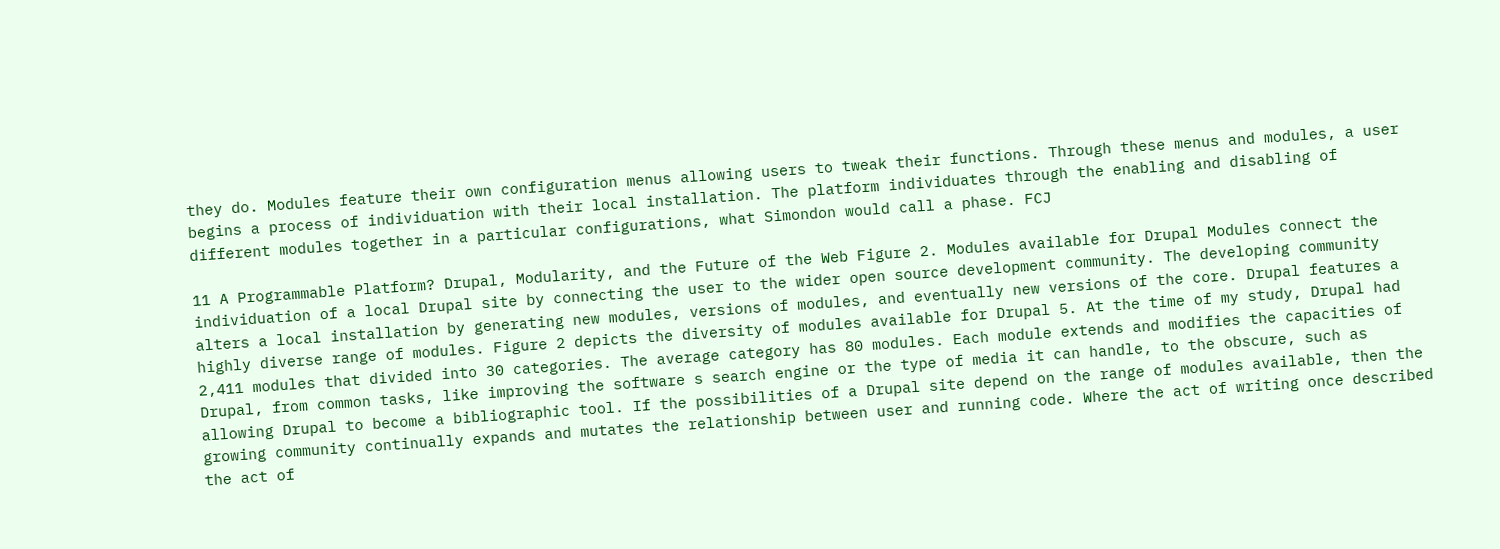they do. Modules feature their own configuration menus allowing users to tweak their functions. Through these menus and modules, a user begins a process of individuation with their local installation. The platform individuates through the enabling and disabling of different modules together in a particular configurations, what Simondon would call a phase. FCJ

11 A Programmable Platform? Drupal, Modularity, and the Future of the Web Figure 2. Modules available for Drupal Modules connect the individuation of a local Drupal site by connecting the user to the wider open source development community. The developing community alters a local installation by generating new modules, versions of modules, and eventually new versions of the core. Drupal features a highly diverse range of modules. Figure 2 depicts the diversity of modules available for Drupal 5. At the time of my study, Drupal had 2,411 modules that divided into 30 categories. The average category has 80 modules. Each module extends and modifies the capacities of Drupal, from common tasks, like improving the software s search engine or the type of media it can handle, to the obscure, such as allowing Drupal to become a bibliographic tool. If the possibilities of a Drupal site depend on the range of modules available, then the growing community continually expands and mutates the relationship between user and running code. Where the act of writing once described the act of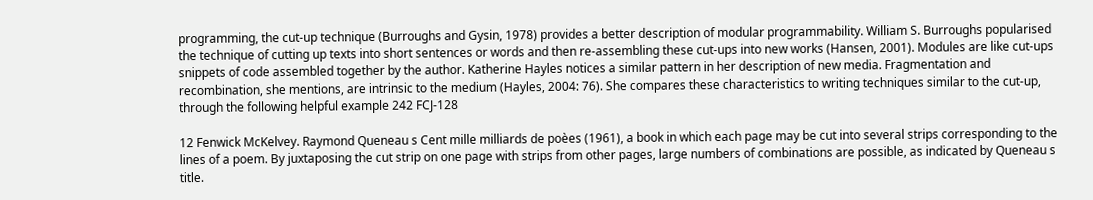programming, the cut-up technique (Burroughs and Gysin, 1978) provides a better description of modular programmability. William S. Burroughs popularised the technique of cutting up texts into short sentences or words and then re-assembling these cut-ups into new works (Hansen, 2001). Modules are like cut-ups snippets of code assembled together by the author. Katherine Hayles notices a similar pattern in her description of new media. Fragmentation and recombination, she mentions, are intrinsic to the medium (Hayles, 2004: 76). She compares these characteristics to writing techniques similar to the cut-up, through the following helpful example 242 FCJ-128

12 Fenwick McKelvey. Raymond Queneau s Cent mille milliards de poèes (1961), a book in which each page may be cut into several strips corresponding to the lines of a poem. By juxtaposing the cut strip on one page with strips from other pages, large numbers of combinations are possible, as indicated by Queneau s title.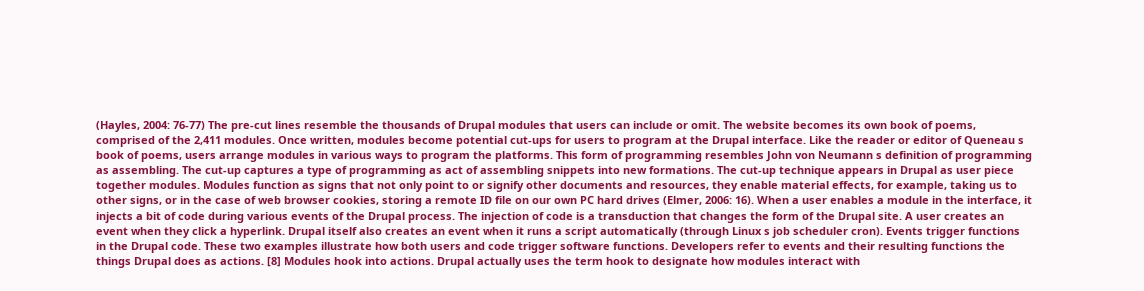(Hayles, 2004: 76-77) The pre-cut lines resemble the thousands of Drupal modules that users can include or omit. The website becomes its own book of poems, comprised of the 2,411 modules. Once written, modules become potential cut-ups for users to program at the Drupal interface. Like the reader or editor of Queneau s book of poems, users arrange modules in various ways to program the platforms. This form of programming resembles John von Neumann s definition of programming as assembling. The cut-up captures a type of programming as act of assembling snippets into new formations. The cut-up technique appears in Drupal as user piece together modules. Modules function as signs that not only point to or signify other documents and resources, they enable material effects, for example, taking us to other signs, or in the case of web browser cookies, storing a remote ID file on our own PC hard drives (Elmer, 2006: 16). When a user enables a module in the interface, it injects a bit of code during various events of the Drupal process. The injection of code is a transduction that changes the form of the Drupal site. A user creates an event when they click a hyperlink. Drupal itself also creates an event when it runs a script automatically (through Linux s job scheduler cron). Events trigger functions in the Drupal code. These two examples illustrate how both users and code trigger software functions. Developers refer to events and their resulting functions the things Drupal does as actions. [8] Modules hook into actions. Drupal actually uses the term hook to designate how modules interact with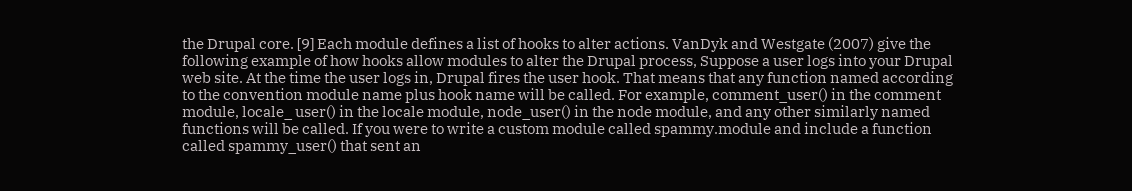the Drupal core. [9] Each module defines a list of hooks to alter actions. VanDyk and Westgate (2007) give the following example of how hooks allow modules to alter the Drupal process, Suppose a user logs into your Drupal web site. At the time the user logs in, Drupal fires the user hook. That means that any function named according to the convention module name plus hook name will be called. For example, comment_user() in the comment module, locale_ user() in the locale module, node_user() in the node module, and any other similarly named functions will be called. If you were to write a custom module called spammy.module and include a function called spammy_user() that sent an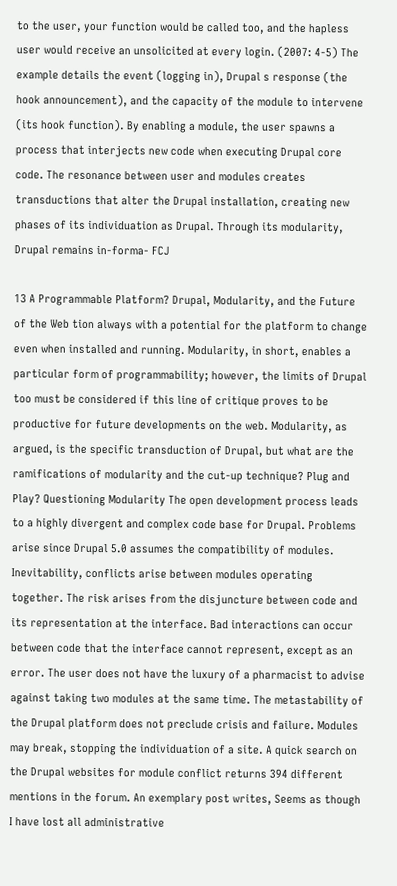to the user, your function would be called too, and the hapless user would receive an unsolicited at every login. (2007: 4-5) The example details the event (logging in), Drupal s response (the hook announcement), and the capacity of the module to intervene (its hook function). By enabling a module, the user spawns a process that interjects new code when executing Drupal core code. The resonance between user and modules creates transductions that alter the Drupal installation, creating new phases of its individuation as Drupal. Through its modularity, Drupal remains in-forma- FCJ

13 A Programmable Platform? Drupal, Modularity, and the Future of the Web tion always with a potential for the platform to change even when installed and running. Modularity, in short, enables a particular form of programmability; however, the limits of Drupal too must be considered if this line of critique proves to be productive for future developments on the web. Modularity, as argued, is the specific transduction of Drupal, but what are the ramifications of modularity and the cut-up technique? Plug and Play? Questioning Modularity The open development process leads to a highly divergent and complex code base for Drupal. Problems arise since Drupal 5.0 assumes the compatibility of modules. Inevitability, conflicts arise between modules operating together. The risk arises from the disjuncture between code and its representation at the interface. Bad interactions can occur between code that the interface cannot represent, except as an error. The user does not have the luxury of a pharmacist to advise against taking two modules at the same time. The metastability of the Drupal platform does not preclude crisis and failure. Modules may break, stopping the individuation of a site. A quick search on the Drupal websites for module conflict returns 394 different mentions in the forum. An exemplary post writes, Seems as though I have lost all administrative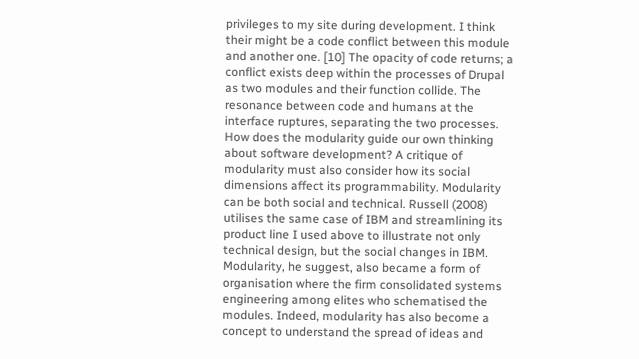privileges to my site during development. I think their might be a code conflict between this module and another one. [10] The opacity of code returns; a conflict exists deep within the processes of Drupal as two modules and their function collide. The resonance between code and humans at the interface ruptures, separating the two processes. How does the modularity guide our own thinking about software development? A critique of modularity must also consider how its social dimensions affect its programmability. Modularity can be both social and technical. Russell (2008) utilises the same case of IBM and streamlining its product line I used above to illustrate not only technical design, but the social changes in IBM. Modularity, he suggest, also became a form of organisation where the firm consolidated systems engineering among elites who schematised the modules. Indeed, modularity has also become a concept to understand the spread of ideas and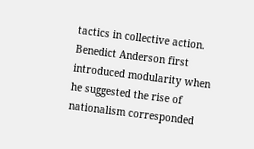tactics in collective action. Benedict Anderson first introduced modularity when he suggested the rise of nationalism corresponded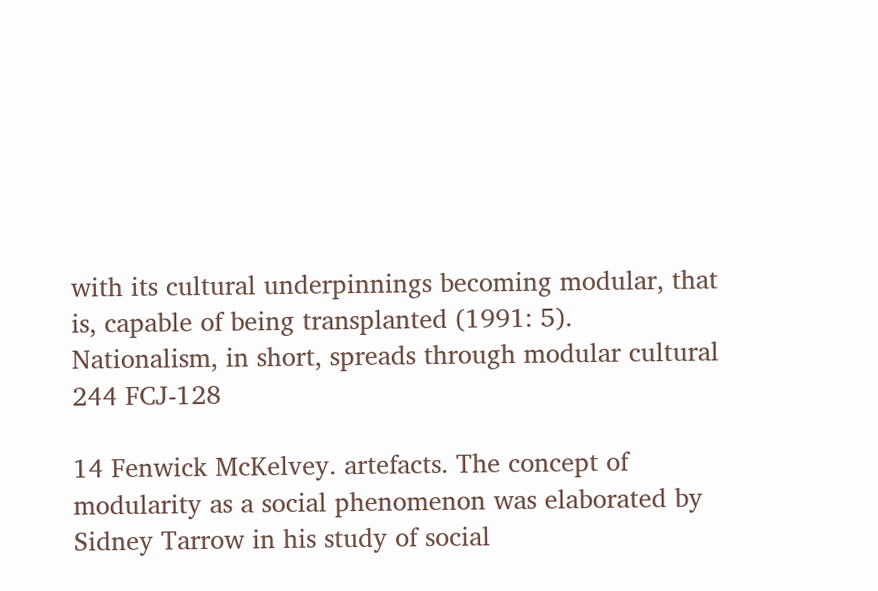with its cultural underpinnings becoming modular, that is, capable of being transplanted (1991: 5). Nationalism, in short, spreads through modular cultural 244 FCJ-128

14 Fenwick McKelvey. artefacts. The concept of modularity as a social phenomenon was elaborated by Sidney Tarrow in his study of social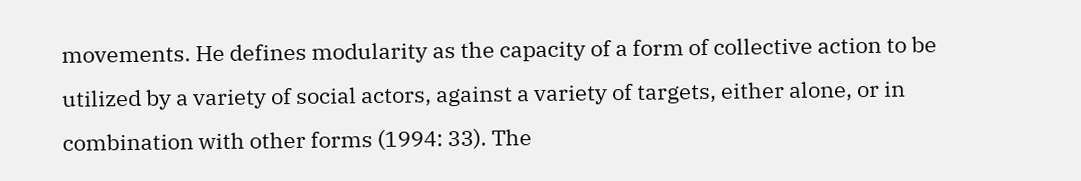movements. He defines modularity as the capacity of a form of collective action to be utilized by a variety of social actors, against a variety of targets, either alone, or in combination with other forms (1994: 33). The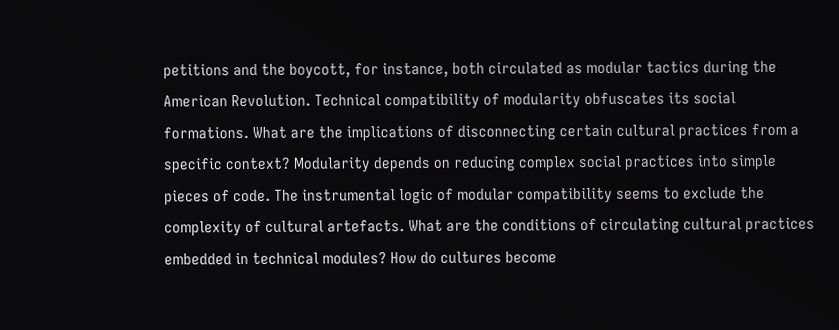petitions and the boycott, for instance, both circulated as modular tactics during the American Revolution. Technical compatibility of modularity obfuscates its social formations. What are the implications of disconnecting certain cultural practices from a specific context? Modularity depends on reducing complex social practices into simple pieces of code. The instrumental logic of modular compatibility seems to exclude the complexity of cultural artefacts. What are the conditions of circulating cultural practices embedded in technical modules? How do cultures become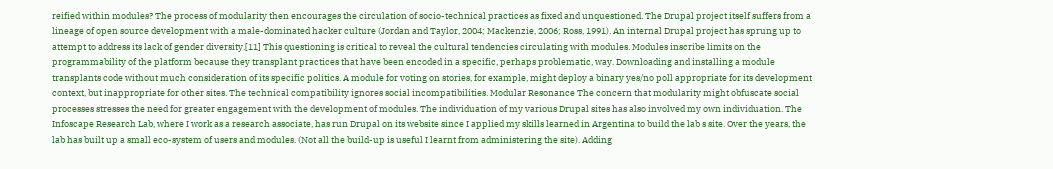reified within modules? The process of modularity then encourages the circulation of socio-technical practices as fixed and unquestioned. The Drupal project itself suffers from a lineage of open source development with a male-dominated hacker culture (Jordan and Taylor, 2004; Mackenzie, 2006; Ross, 1991). An internal Drupal project has sprung up to attempt to address its lack of gender diversity.[11] This questioning is critical to reveal the cultural tendencies circulating with modules. Modules inscribe limits on the programmability of the platform because they transplant practices that have been encoded in a specific, perhaps problematic, way. Downloading and installing a module transplants code without much consideration of its specific politics. A module for voting on stories, for example, might deploy a binary yes/no poll appropriate for its development context, but inappropriate for other sites. The technical compatibility ignores social incompatibilities. Modular Resonance The concern that modularity might obfuscate social processes stresses the need for greater engagement with the development of modules. The individuation of my various Drupal sites has also involved my own individuation. The Infoscape Research Lab, where I work as a research associate, has run Drupal on its website since I applied my skills learned in Argentina to build the lab s site. Over the years, the lab has built up a small eco-system of users and modules. (Not all the build-up is useful I learnt from administering the site). Adding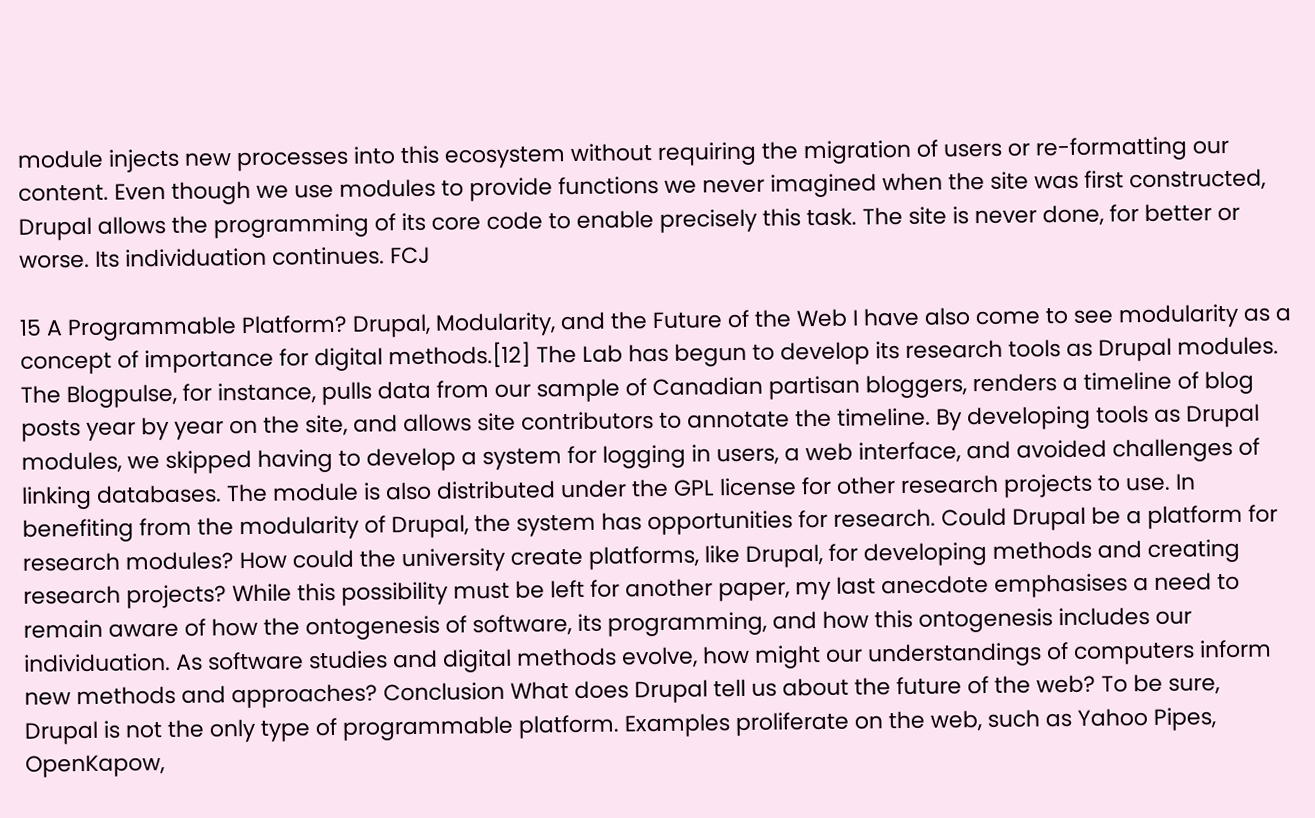module injects new processes into this ecosystem without requiring the migration of users or re-formatting our content. Even though we use modules to provide functions we never imagined when the site was first constructed, Drupal allows the programming of its core code to enable precisely this task. The site is never done, for better or worse. Its individuation continues. FCJ

15 A Programmable Platform? Drupal, Modularity, and the Future of the Web I have also come to see modularity as a concept of importance for digital methods.[12] The Lab has begun to develop its research tools as Drupal modules. The Blogpulse, for instance, pulls data from our sample of Canadian partisan bloggers, renders a timeline of blog posts year by year on the site, and allows site contributors to annotate the timeline. By developing tools as Drupal modules, we skipped having to develop a system for logging in users, a web interface, and avoided challenges of linking databases. The module is also distributed under the GPL license for other research projects to use. In benefiting from the modularity of Drupal, the system has opportunities for research. Could Drupal be a platform for research modules? How could the university create platforms, like Drupal, for developing methods and creating research projects? While this possibility must be left for another paper, my last anecdote emphasises a need to remain aware of how the ontogenesis of software, its programming, and how this ontogenesis includes our individuation. As software studies and digital methods evolve, how might our understandings of computers inform new methods and approaches? Conclusion What does Drupal tell us about the future of the web? To be sure, Drupal is not the only type of programmable platform. Examples proliferate on the web, such as Yahoo Pipes, OpenKapow,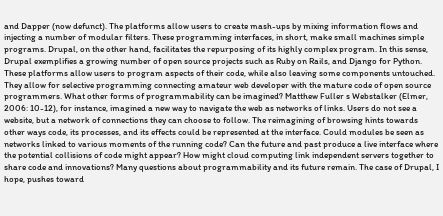and Dapper (now defunct). The platforms allow users to create mash-ups by mixing information flows and injecting a number of modular filters. These programming interfaces, in short, make small machines simple programs. Drupal, on the other hand, facilitates the repurposing of its highly complex program. In this sense, Drupal exemplifies a growing number of open source projects such as Ruby on Rails, and Django for Python. These platforms allow users to program aspects of their code, while also leaving some components untouched. They allow for selective programming connecting amateur web developer with the mature code of open source programmers. What other forms of programmability can be imagined? Matthew Fuller s Webstalker (Elmer, 2006: 10-12), for instance, imagined a new way to navigate the web as networks of links. Users do not see a website, but a network of connections they can choose to follow. The reimagining of browsing hints towards other ways code, its processes, and its effects could be represented at the interface. Could modules be seen as networks linked to various moments of the running code? Can the future and past produce a live interface where the potential collisions of code might appear? How might cloud computing link independent servers together to share code and innovations? Many questions about programmability and its future remain. The case of Drupal, I hope, pushes toward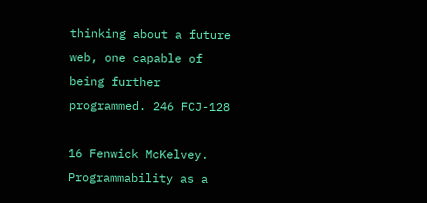thinking about a future web, one capable of being further programmed. 246 FCJ-128

16 Fenwick McKelvey. Programmability as a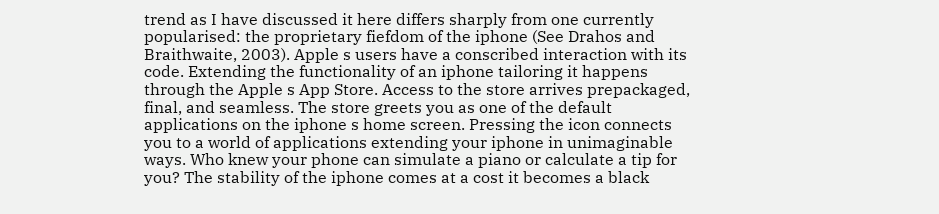trend as I have discussed it here differs sharply from one currently popularised: the proprietary fiefdom of the iphone (See Drahos and Braithwaite, 2003). Apple s users have a conscribed interaction with its code. Extending the functionality of an iphone tailoring it happens through the Apple s App Store. Access to the store arrives prepackaged, final, and seamless. The store greets you as one of the default applications on the iphone s home screen. Pressing the icon connects you to a world of applications extending your iphone in unimaginable ways. Who knew your phone can simulate a piano or calculate a tip for you? The stability of the iphone comes at a cost it becomes a black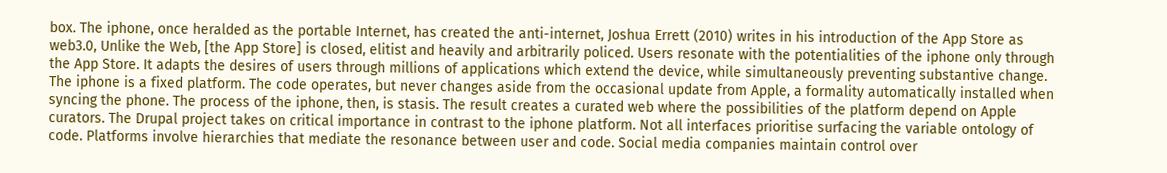box. The iphone, once heralded as the portable Internet, has created the anti-internet, Joshua Errett (2010) writes in his introduction of the App Store as web3.0, Unlike the Web, [the App Store] is closed, elitist and heavily and arbitrarily policed. Users resonate with the potentialities of the iphone only through the App Store. It adapts the desires of users through millions of applications which extend the device, while simultaneously preventing substantive change. The iphone is a fixed platform. The code operates, but never changes aside from the occasional update from Apple, a formality automatically installed when syncing the phone. The process of the iphone, then, is stasis. The result creates a curated web where the possibilities of the platform depend on Apple curators. The Drupal project takes on critical importance in contrast to the iphone platform. Not all interfaces prioritise surfacing the variable ontology of code. Platforms involve hierarchies that mediate the resonance between user and code. Social media companies maintain control over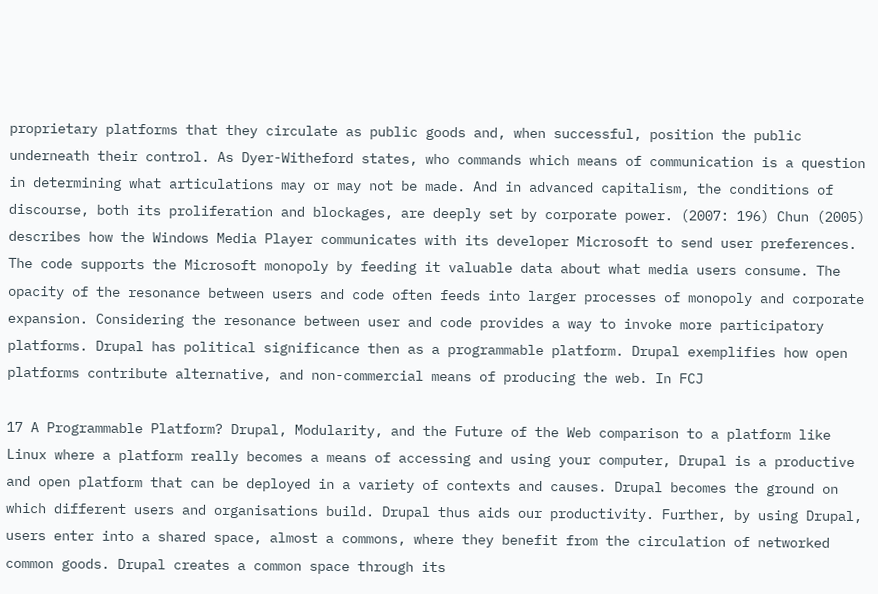proprietary platforms that they circulate as public goods and, when successful, position the public underneath their control. As Dyer-Witheford states, who commands which means of communication is a question in determining what articulations may or may not be made. And in advanced capitalism, the conditions of discourse, both its proliferation and blockages, are deeply set by corporate power. (2007: 196) Chun (2005) describes how the Windows Media Player communicates with its developer Microsoft to send user preferences. The code supports the Microsoft monopoly by feeding it valuable data about what media users consume. The opacity of the resonance between users and code often feeds into larger processes of monopoly and corporate expansion. Considering the resonance between user and code provides a way to invoke more participatory platforms. Drupal has political significance then as a programmable platform. Drupal exemplifies how open platforms contribute alternative, and non-commercial means of producing the web. In FCJ

17 A Programmable Platform? Drupal, Modularity, and the Future of the Web comparison to a platform like Linux where a platform really becomes a means of accessing and using your computer, Drupal is a productive and open platform that can be deployed in a variety of contexts and causes. Drupal becomes the ground on which different users and organisations build. Drupal thus aids our productivity. Further, by using Drupal, users enter into a shared space, almost a commons, where they benefit from the circulation of networked common goods. Drupal creates a common space through its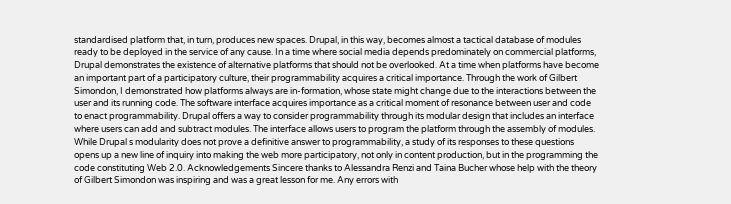standardised platform that, in turn, produces new spaces. Drupal, in this way, becomes almost a tactical database of modules ready to be deployed in the service of any cause. In a time where social media depends predominately on commercial platforms, Drupal demonstrates the existence of alternative platforms that should not be overlooked. At a time when platforms have become an important part of a participatory culture, their programmability acquires a critical importance. Through the work of Gilbert Simondon, I demonstrated how platforms always are in-formation, whose state might change due to the interactions between the user and its running code. The software interface acquires importance as a critical moment of resonance between user and code to enact programmability. Drupal offers a way to consider programmability through its modular design that includes an interface where users can add and subtract modules. The interface allows users to program the platform through the assembly of modules. While Drupal s modularity does not prove a definitive answer to programmability, a study of its responses to these questions opens up a new line of inquiry into making the web more participatory, not only in content production, but in the programming the code constituting Web 2.0. Acknowledgements Sincere thanks to Alessandra Renzi and Taina Bucher whose help with the theory of Gilbert Simondon was inspiring and was a great lesson for me. Any errors with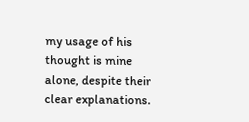my usage of his thought is mine alone, despite their clear explanations.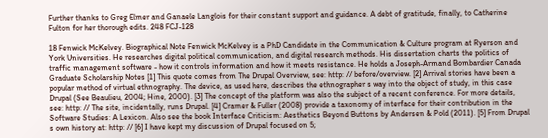Further thanks to Greg Elmer and Ganaele Langlois for their constant support and guidance. A debt of gratitude, finally, to Catherine Fulton for her thorough edits. 248 FCJ-128

18 Fenwick McKelvey. Biographical Note Fenwick McKelvey is a PhD Candidate in the Communication & Culture program at Ryerson and York Universities. He researches digital political communication, and digital research methods. His dissertation charts the politics of traffic management software - how it controls information and how it meets resistance. He holds a Joseph-Armand Bombardier Canada Graduate Scholarship Notes [1] This quote comes from The Drupal Overview, see: http: // before/overview. [2] Arrival stories have been a popular method of virtual ethnography. The device, as used here, describes the ethnographer s way into the object of study, in this case Drupal (See Beaulieu, 2004; Hine, 2000). [3] The concept of the platform was also the subject of a recent conference. For more details, see: http: // The site, incidentally, runs Drupal. [4] Cramer & Fuller (2008) provide a taxonomy of interface for their contribution in the Software Studies: A Lexicon. Also see the book Interface Criticism: Aesthetics Beyond Buttons by Andersen & Pold (2011). [5] From Drupal s own history at: http: // [6] I have kept my discussion of Drupal focused on 5;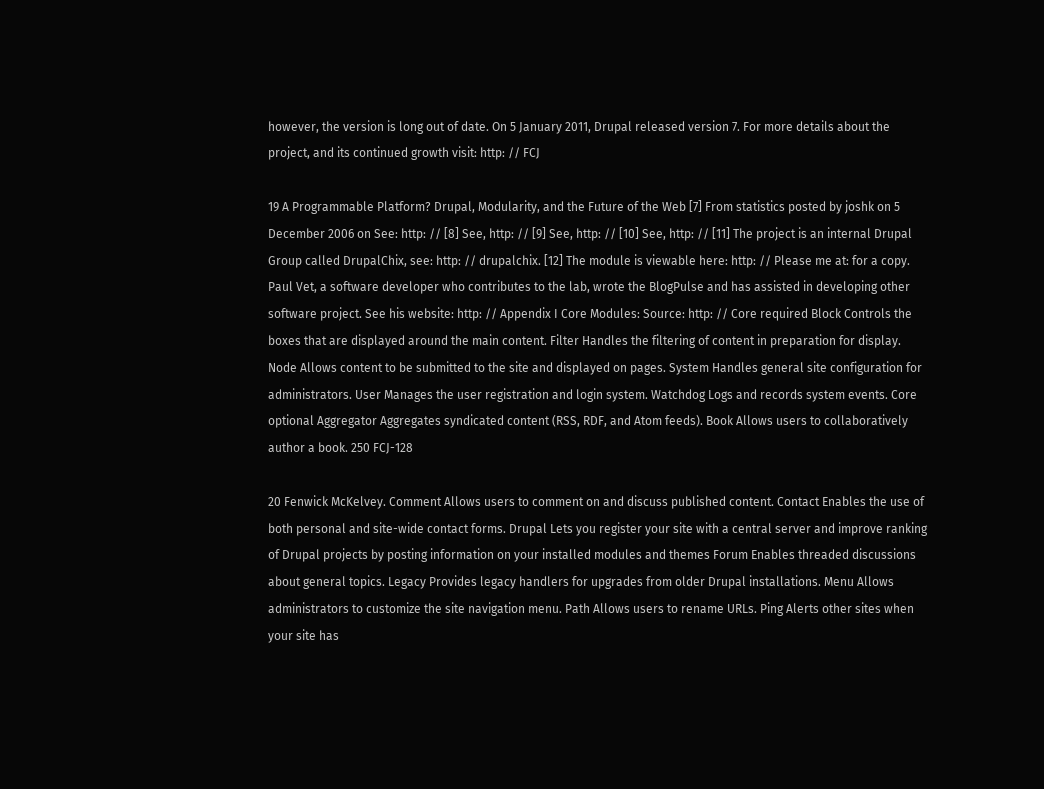however, the version is long out of date. On 5 January 2011, Drupal released version 7. For more details about the project, and its continued growth visit: http: // FCJ

19 A Programmable Platform? Drupal, Modularity, and the Future of the Web [7] From statistics posted by joshk on 5 December 2006 on See: http: // [8] See, http: // [9] See, http: // [10] See, http: // [11] The project is an internal Drupal Group called DrupalChix, see: http: // drupalchix. [12] The module is viewable here: http: // Please me at: for a copy. Paul Vet, a software developer who contributes to the lab, wrote the BlogPulse and has assisted in developing other software project. See his website: http: // Appendix I Core Modules: Source: http: // Core required Block Controls the boxes that are displayed around the main content. Filter Handles the filtering of content in preparation for display. Node Allows content to be submitted to the site and displayed on pages. System Handles general site configuration for administrators. User Manages the user registration and login system. Watchdog Logs and records system events. Core optional Aggregator Aggregates syndicated content (RSS, RDF, and Atom feeds). Book Allows users to collaboratively author a book. 250 FCJ-128

20 Fenwick McKelvey. Comment Allows users to comment on and discuss published content. Contact Enables the use of both personal and site-wide contact forms. Drupal Lets you register your site with a central server and improve ranking of Drupal projects by posting information on your installed modules and themes Forum Enables threaded discussions about general topics. Legacy Provides legacy handlers for upgrades from older Drupal installations. Menu Allows administrators to customize the site navigation menu. Path Allows users to rename URLs. Ping Alerts other sites when your site has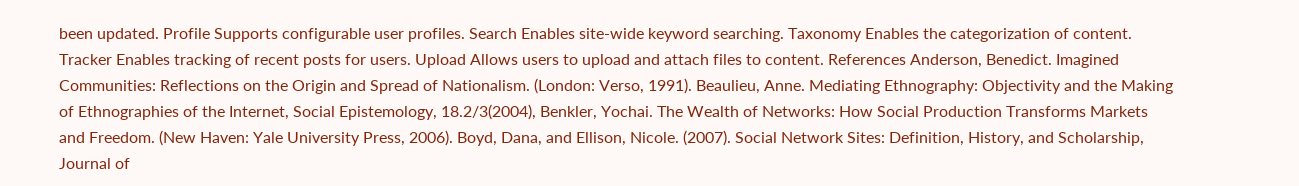been updated. Profile Supports configurable user profiles. Search Enables site-wide keyword searching. Taxonomy Enables the categorization of content. Tracker Enables tracking of recent posts for users. Upload Allows users to upload and attach files to content. References Anderson, Benedict. Imagined Communities: Reflections on the Origin and Spread of Nationalism. (London: Verso, 1991). Beaulieu, Anne. Mediating Ethnography: Objectivity and the Making of Ethnographies of the Internet, Social Epistemology, 18.2/3(2004), Benkler, Yochai. The Wealth of Networks: How Social Production Transforms Markets and Freedom. (New Haven: Yale University Press, 2006). Boyd, Dana, and Ellison, Nicole. (2007). Social Network Sites: Definition, History, and Scholarship, Journal of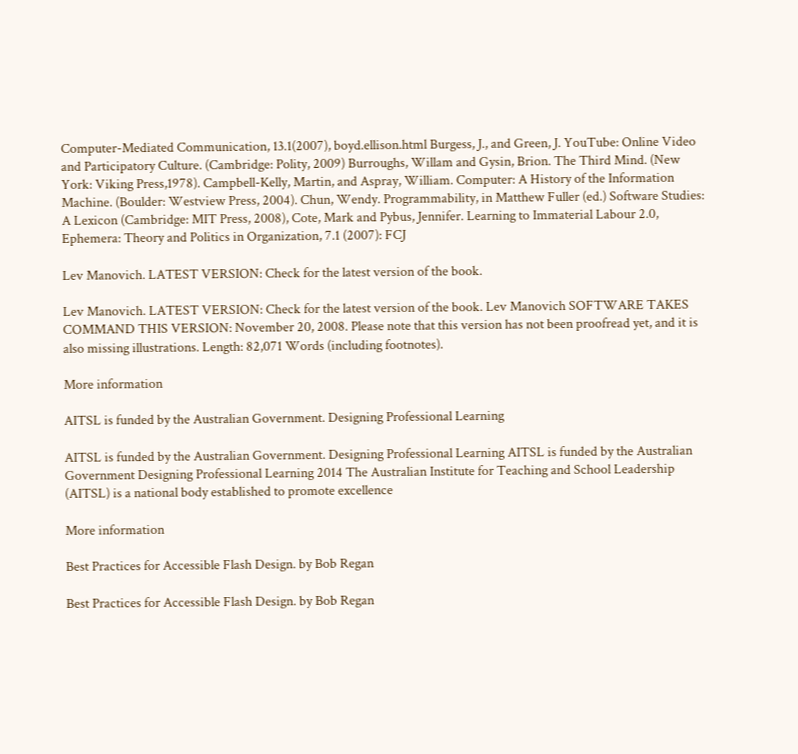Computer-Mediated Communication, 13.1(2007), boyd.ellison.html Burgess, J., and Green, J. YouTube: Online Video and Participatory Culture. (Cambridge: Polity, 2009) Burroughs, Willam and Gysin, Brion. The Third Mind. (New York: Viking Press,1978). Campbell-Kelly, Martin, and Aspray, William. Computer: A History of the Information Machine. (Boulder: Westview Press, 2004). Chun, Wendy. Programmability, in Matthew Fuller (ed.) Software Studies: A Lexicon (Cambridge: MIT Press, 2008), Cote, Mark and Pybus, Jennifer. Learning to Immaterial Labour 2.0, Ephemera: Theory and Politics in Organization, 7.1 (2007): FCJ

Lev Manovich. LATEST VERSION: Check for the latest version of the book.

Lev Manovich. LATEST VERSION: Check for the latest version of the book. Lev Manovich SOFTWARE TAKES COMMAND THIS VERSION: November 20, 2008. Please note that this version has not been proofread yet, and it is also missing illustrations. Length: 82,071 Words (including footnotes).

More information

AITSL is funded by the Australian Government. Designing Professional Learning

AITSL is funded by the Australian Government. Designing Professional Learning AITSL is funded by the Australian Government Designing Professional Learning 2014 The Australian Institute for Teaching and School Leadership (AITSL) is a national body established to promote excellence

More information

Best Practices for Accessible Flash Design. by Bob Regan

Best Practices for Accessible Flash Design. by Bob Regan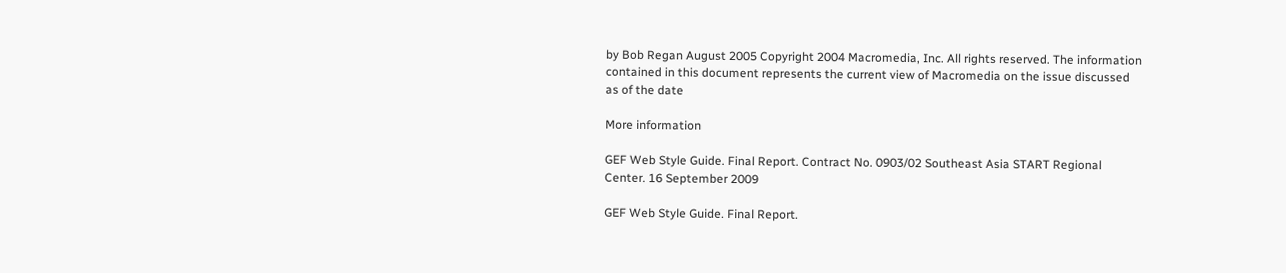by Bob Regan August 2005 Copyright 2004 Macromedia, Inc. All rights reserved. The information contained in this document represents the current view of Macromedia on the issue discussed as of the date

More information

GEF Web Style Guide. Final Report. Contract No. 0903/02 Southeast Asia START Regional Center. 16 September 2009

GEF Web Style Guide. Final Report.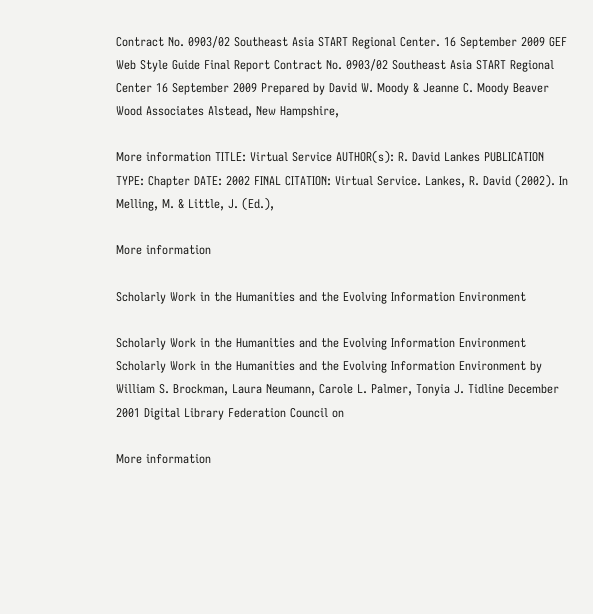Contract No. 0903/02 Southeast Asia START Regional Center. 16 September 2009 GEF Web Style Guide Final Report Contract No. 0903/02 Southeast Asia START Regional Center 16 September 2009 Prepared by David W. Moody & Jeanne C. Moody Beaver Wood Associates Alstead, New Hampshire,

More information TITLE: Virtual Service AUTHOR(s): R. David Lankes PUBLICATION TYPE: Chapter DATE: 2002 FINAL CITATION: Virtual Service. Lankes, R. David (2002). In Melling, M. & Little, J. (Ed.),

More information

Scholarly Work in the Humanities and the Evolving Information Environment

Scholarly Work in the Humanities and the Evolving Information Environment Scholarly Work in the Humanities and the Evolving Information Environment by William S. Brockman, Laura Neumann, Carole L. Palmer, Tonyia J. Tidline December 2001 Digital Library Federation Council on

More information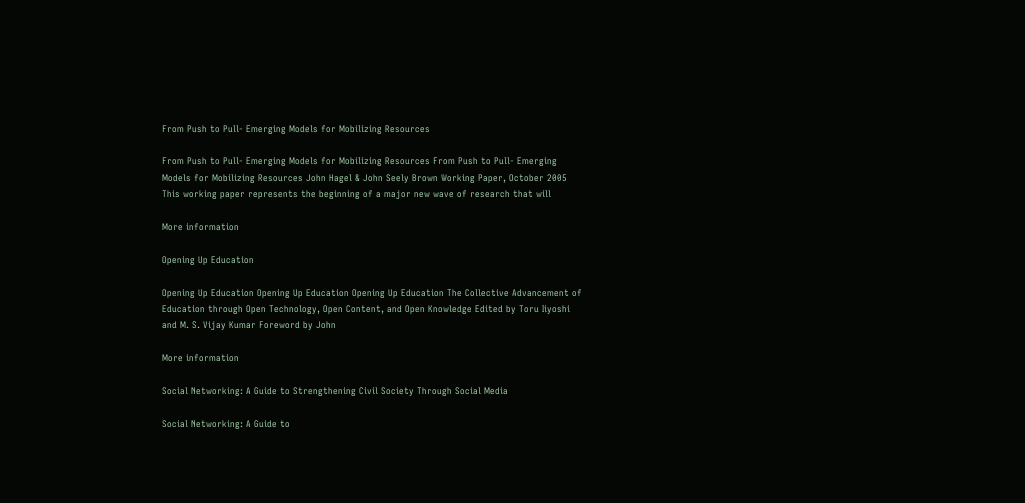From Push to Pull- Emerging Models for Mobilizing Resources

From Push to Pull- Emerging Models for Mobilizing Resources From Push to Pull- Emerging Models for Mobilizing Resources John Hagel & John Seely Brown Working Paper, October 2005 This working paper represents the beginning of a major new wave of research that will

More information

Opening Up Education

Opening Up Education Opening Up Education Opening Up Education The Collective Advancement of Education through Open Technology, Open Content, and Open Knowledge Edited by Toru Iiyoshi and M. S. Vijay Kumar Foreword by John

More information

Social Networking: A Guide to Strengthening Civil Society Through Social Media

Social Networking: A Guide to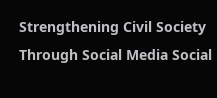Strengthening Civil Society Through Social Media Social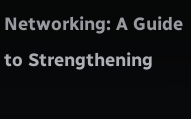Networking: A Guide to Strengthening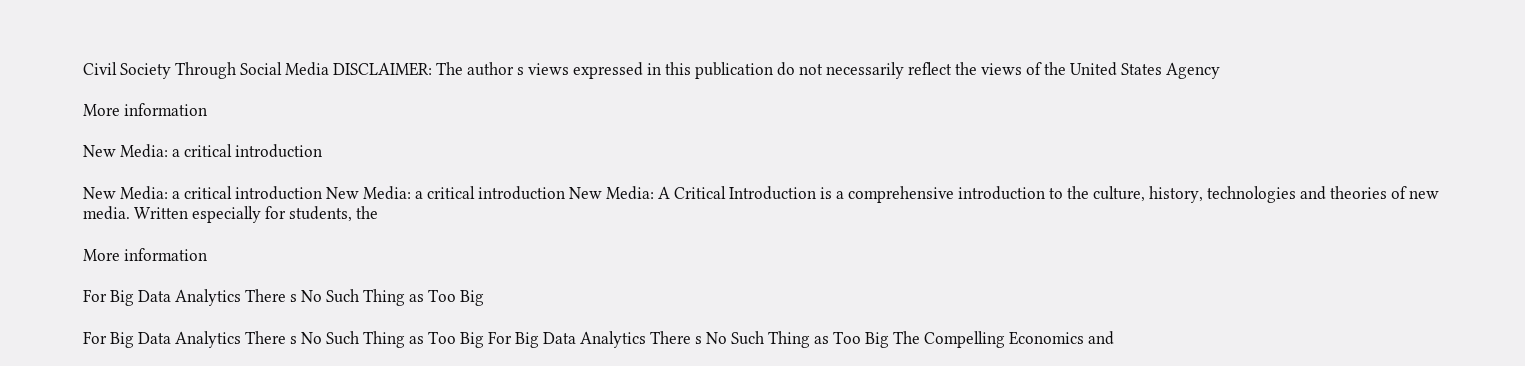Civil Society Through Social Media DISCLAIMER: The author s views expressed in this publication do not necessarily reflect the views of the United States Agency

More information

New Media: a critical introduction

New Media: a critical introduction New Media: a critical introduction New Media: A Critical Introduction is a comprehensive introduction to the culture, history, technologies and theories of new media. Written especially for students, the

More information

For Big Data Analytics There s No Such Thing as Too Big

For Big Data Analytics There s No Such Thing as Too Big For Big Data Analytics There s No Such Thing as Too Big The Compelling Economics and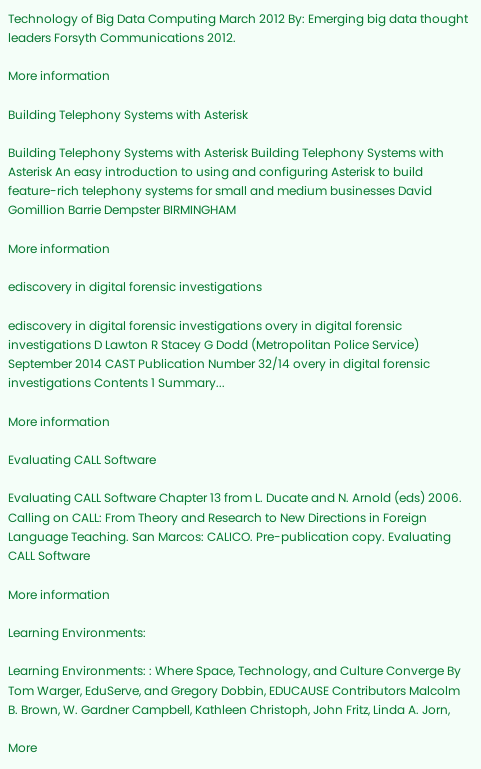Technology of Big Data Computing March 2012 By: Emerging big data thought leaders Forsyth Communications 2012.

More information

Building Telephony Systems with Asterisk

Building Telephony Systems with Asterisk Building Telephony Systems with Asterisk An easy introduction to using and configuring Asterisk to build feature-rich telephony systems for small and medium businesses David Gomillion Barrie Dempster BIRMINGHAM

More information

ediscovery in digital forensic investigations

ediscovery in digital forensic investigations overy in digital forensic investigations D Lawton R Stacey G Dodd (Metropolitan Police Service) September 2014 CAST Publication Number 32/14 overy in digital forensic investigations Contents 1 Summary...

More information

Evaluating CALL Software

Evaluating CALL Software Chapter 13 from L. Ducate and N. Arnold (eds) 2006. Calling on CALL: From Theory and Research to New Directions in Foreign Language Teaching. San Marcos: CALICO. Pre-publication copy. Evaluating CALL Software

More information

Learning Environments:

Learning Environments: : Where Space, Technology, and Culture Converge By Tom Warger, EduServe, and Gregory Dobbin, EDUCAUSE Contributors Malcolm B. Brown, W. Gardner Campbell, Kathleen Christoph, John Fritz, Linda A. Jorn,

More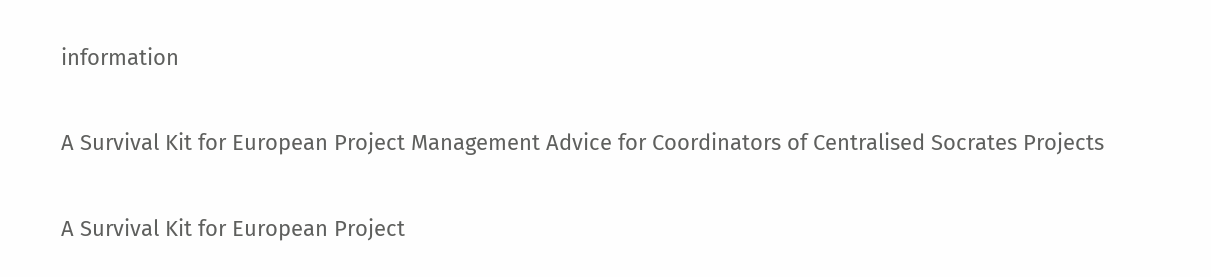information

A Survival Kit for European Project Management Advice for Coordinators of Centralised Socrates Projects

A Survival Kit for European Project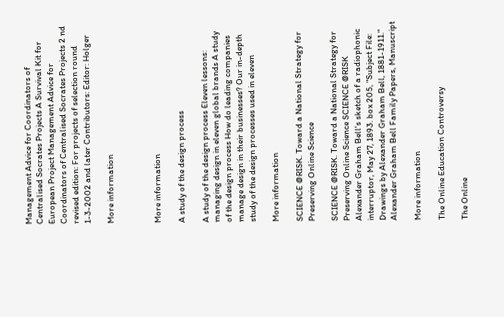Management Advice for Coordinators of Centralised Socrates Projects A Survival Kit for European Project Management Advice for Coordinators of Centralised Socrates Projects 2 nd revised edition: For projects of selection round 1-3-2002 and later Contributors: Editor: Holger

More information



More information

A study of the design process

A study of the design process Eleven lessons: managing design in eleven global brands A study of the design process How do leading companies manage design in their businesses? Our in-depth study of the design processes used in eleven

More information

SCIENCE @RISK. Toward a National Strategy for Preserving Online Science

SCIENCE @RISK. Toward a National Strategy for Preserving Online Science SCIENCE @RISK Alexander Graham Bell's sketch of a radiophonic interruptor, May 27, 1893. box 205, "Subject File: Drawings by Alexander Graham Bell, 1881-1911." Alexander Graham Bell Family Papers, Manuscript

More information

The Online Education Controversy

The Online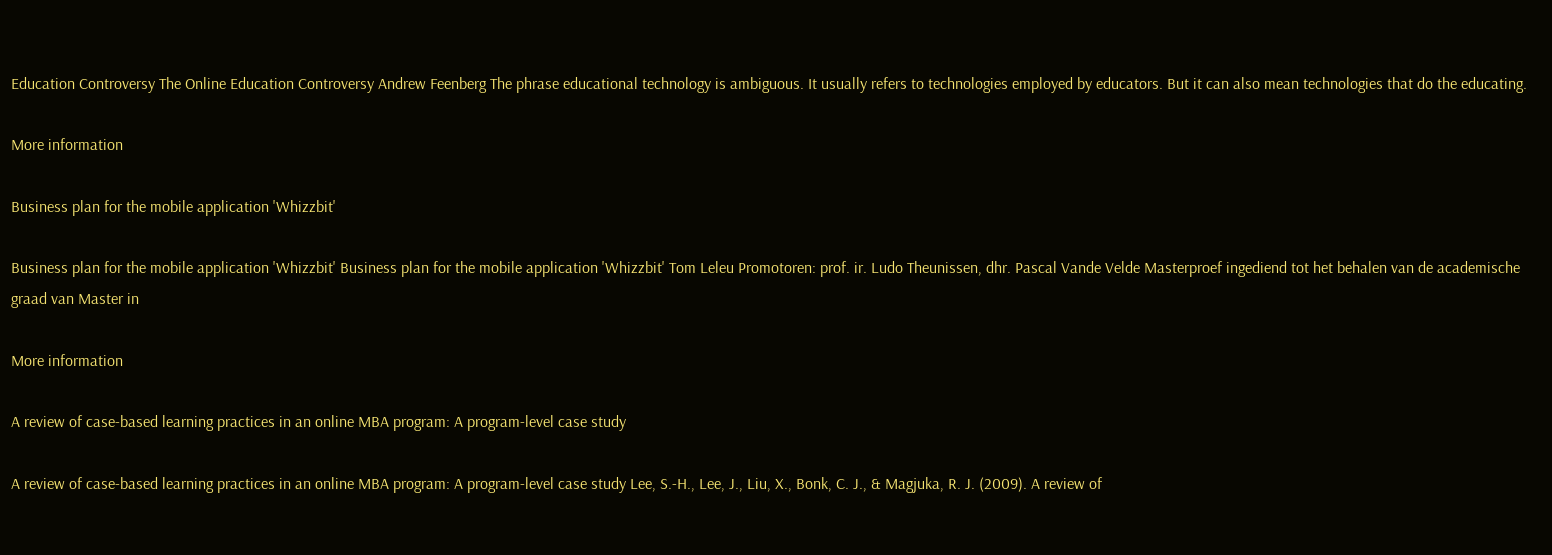Education Controversy The Online Education Controversy Andrew Feenberg The phrase educational technology is ambiguous. It usually refers to technologies employed by educators. But it can also mean technologies that do the educating.

More information

Business plan for the mobile application 'Whizzbit'

Business plan for the mobile application 'Whizzbit' Business plan for the mobile application 'Whizzbit' Tom Leleu Promotoren: prof. ir. Ludo Theunissen, dhr. Pascal Vande Velde Masterproef ingediend tot het behalen van de academische graad van Master in

More information

A review of case-based learning practices in an online MBA program: A program-level case study

A review of case-based learning practices in an online MBA program: A program-level case study Lee, S.-H., Lee, J., Liu, X., Bonk, C. J., & Magjuka, R. J. (2009). A review of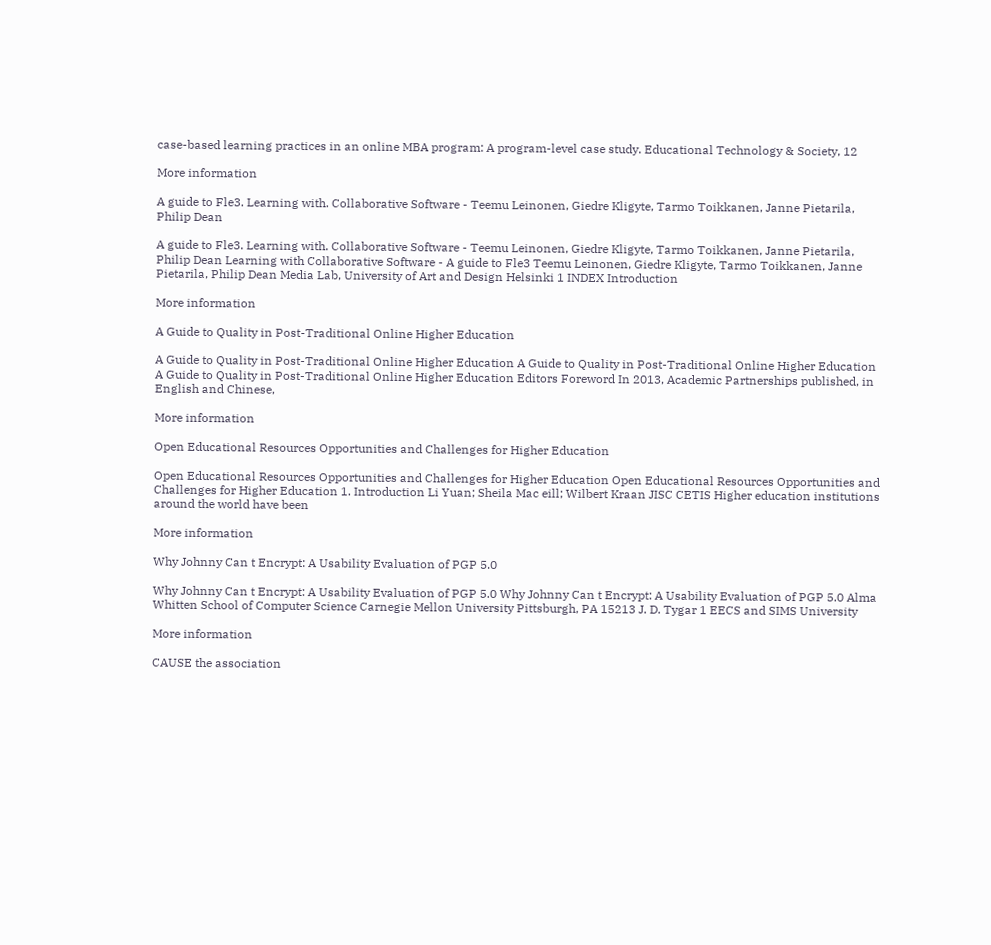case-based learning practices in an online MBA program: A program-level case study. Educational Technology & Society, 12

More information

A guide to Fle3. Learning with. Collaborative Software - Teemu Leinonen, Giedre Kligyte, Tarmo Toikkanen, Janne Pietarila, Philip Dean

A guide to Fle3. Learning with. Collaborative Software - Teemu Leinonen, Giedre Kligyte, Tarmo Toikkanen, Janne Pietarila, Philip Dean Learning with Collaborative Software - A guide to Fle3 Teemu Leinonen, Giedre Kligyte, Tarmo Toikkanen, Janne Pietarila, Philip Dean Media Lab, University of Art and Design Helsinki 1 INDEX Introduction

More information

A Guide to Quality in Post-Traditional Online Higher Education

A Guide to Quality in Post-Traditional Online Higher Education A Guide to Quality in Post-Traditional Online Higher Education A Guide to Quality in Post-Traditional Online Higher Education Editors Foreword In 2013, Academic Partnerships published, in English and Chinese,

More information

Open Educational Resources Opportunities and Challenges for Higher Education

Open Educational Resources Opportunities and Challenges for Higher Education Open Educational Resources Opportunities and Challenges for Higher Education 1. Introduction Li Yuan; Sheila Mac eill; Wilbert Kraan JISC CETIS Higher education institutions around the world have been

More information

Why Johnny Can t Encrypt: A Usability Evaluation of PGP 5.0

Why Johnny Can t Encrypt: A Usability Evaluation of PGP 5.0 Why Johnny Can t Encrypt: A Usability Evaluation of PGP 5.0 Alma Whitten School of Computer Science Carnegie Mellon University Pittsburgh, PA 15213 J. D. Tygar 1 EECS and SIMS University

More information

CAUSE the association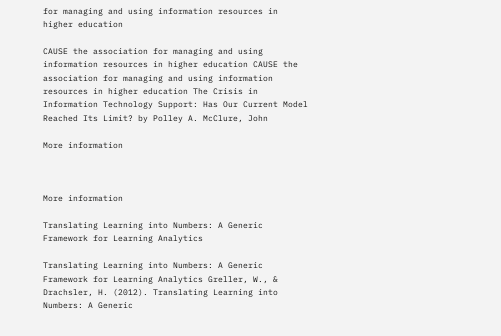for managing and using information resources in higher education

CAUSE the association for managing and using information resources in higher education CAUSE the association for managing and using information resources in higher education The Crisis in Information Technology Support: Has Our Current Model Reached Its Limit? by Polley A. McClure, John

More information



More information

Translating Learning into Numbers: A Generic Framework for Learning Analytics

Translating Learning into Numbers: A Generic Framework for Learning Analytics Greller, W., & Drachsler, H. (2012). Translating Learning into Numbers: A Generic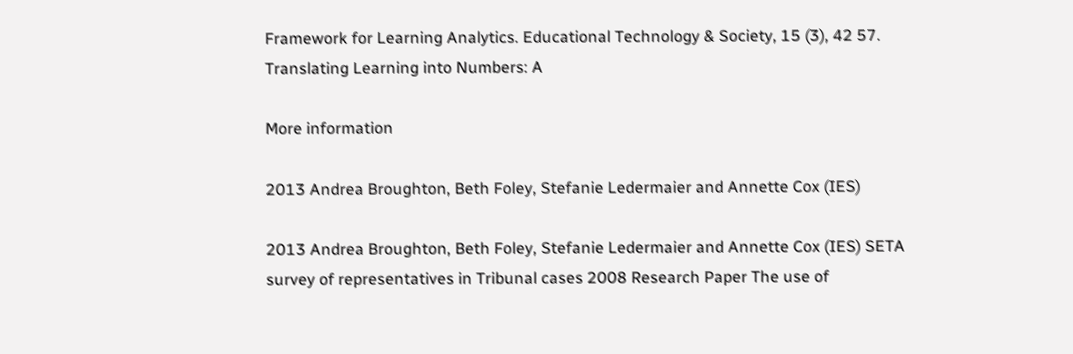Framework for Learning Analytics. Educational Technology & Society, 15 (3), 42 57. Translating Learning into Numbers: A

More information

2013 Andrea Broughton, Beth Foley, Stefanie Ledermaier and Annette Cox (IES)

2013 Andrea Broughton, Beth Foley, Stefanie Ledermaier and Annette Cox (IES) SETA survey of representatives in Tribunal cases 2008 Research Paper The use of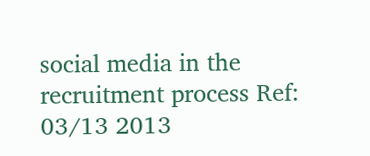social media in the recruitment process Ref: 03/13 2013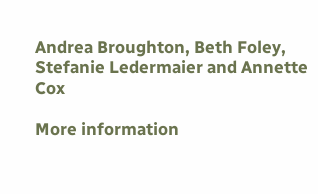Andrea Broughton, Beth Foley, Stefanie Ledermaier and Annette Cox

More information